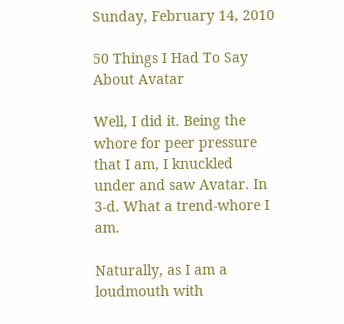Sunday, February 14, 2010

50 Things I Had To Say About Avatar

Well, I did it. Being the whore for peer pressure that I am, I knuckled under and saw Avatar. In 3-d. What a trend-whore I am.

Naturally, as I am a loudmouth with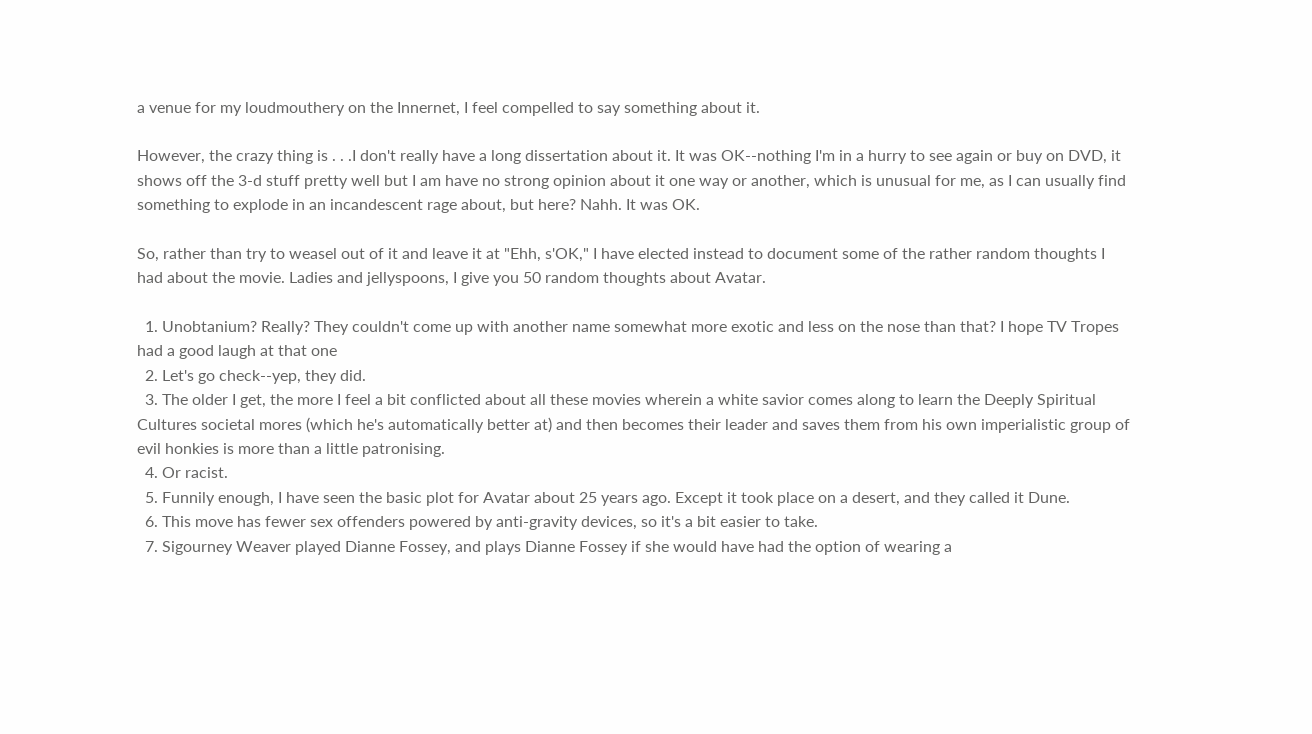a venue for my loudmouthery on the Innernet, I feel compelled to say something about it.

However, the crazy thing is . . .I don't really have a long dissertation about it. It was OK--nothing I'm in a hurry to see again or buy on DVD, it shows off the 3-d stuff pretty well but I am have no strong opinion about it one way or another, which is unusual for me, as I can usually find something to explode in an incandescent rage about, but here? Nahh. It was OK.

So, rather than try to weasel out of it and leave it at "Ehh, s'OK," I have elected instead to document some of the rather random thoughts I had about the movie. Ladies and jellyspoons, I give you 50 random thoughts about Avatar.

  1. Unobtanium? Really? They couldn't come up with another name somewhat more exotic and less on the nose than that? I hope TV Tropes had a good laugh at that one
  2. Let's go check--yep, they did.
  3. The older I get, the more I feel a bit conflicted about all these movies wherein a white savior comes along to learn the Deeply Spiritual Cultures societal mores (which he's automatically better at) and then becomes their leader and saves them from his own imperialistic group of evil honkies is more than a little patronising.
  4. Or racist.
  5. Funnily enough, I have seen the basic plot for Avatar about 25 years ago. Except it took place on a desert, and they called it Dune.
  6. This move has fewer sex offenders powered by anti-gravity devices, so it's a bit easier to take.
  7. Sigourney Weaver played Dianne Fossey, and plays Dianne Fossey if she would have had the option of wearing a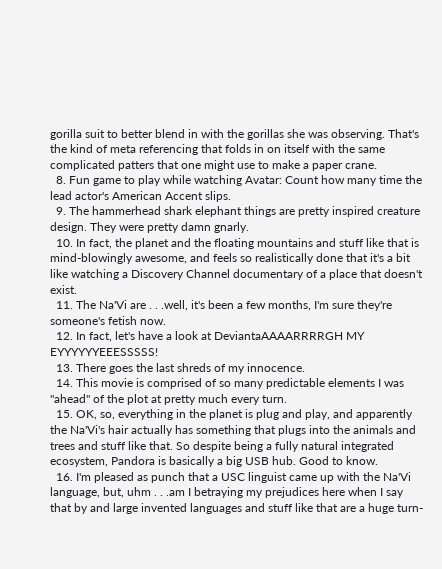gorilla suit to better blend in with the gorillas she was observing. That's the kind of meta referencing that folds in on itself with the same complicated patters that one might use to make a paper crane.
  8. Fun game to play while watching Avatar: Count how many time the lead actor's American Accent slips.
  9. The hammerhead shark elephant things are pretty inspired creature design. They were pretty damn gnarly.
  10. In fact, the planet and the floating mountains and stuff like that is mind-blowingly awesome, and feels so realistically done that it's a bit like watching a Discovery Channel documentary of a place that doesn't exist.
  11. The Na'Vi are . . .well, it's been a few months, I'm sure they're someone's fetish now.
  12. In fact, let's have a look at DeviantaAAAARRRRGH MY EYYYYYYEEESSSSS!
  13. There goes the last shreds of my innocence.
  14. This movie is comprised of so many predictable elements I was "ahead" of the plot at pretty much every turn.
  15. OK, so, everything in the planet is plug and play, and apparently the Na'Vi's hair actually has something that plugs into the animals and trees and stuff like that. So despite being a fully natural integrated ecosystem, Pandora is basically a big USB hub. Good to know.
  16. I'm pleased as punch that a USC linguist came up with the Na'Vi language, but, uhm . . .am I betraying my prejudices here when I say that by and large invented languages and stuff like that are a huge turn-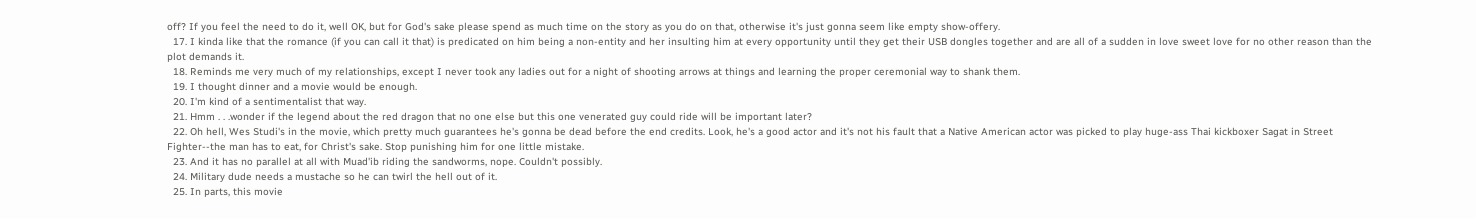off? If you feel the need to do it, well OK, but for God's sake please spend as much time on the story as you do on that, otherwise it's just gonna seem like empty show-offery.
  17. I kinda like that the romance (if you can call it that) is predicated on him being a non-entity and her insulting him at every opportunity until they get their USB dongles together and are all of a sudden in love sweet love for no other reason than the plot demands it.
  18. Reminds me very much of my relationships, except I never took any ladies out for a night of shooting arrows at things and learning the proper ceremonial way to shank them.
  19. I thought dinner and a movie would be enough.
  20. I'm kind of a sentimentalist that way.
  21. Hmm . . .wonder if the legend about the red dragon that no one else but this one venerated guy could ride will be important later?
  22. Oh hell, Wes Studi's in the movie, which pretty much guarantees he's gonna be dead before the end credits. Look, he's a good actor and it's not his fault that a Native American actor was picked to play huge-ass Thai kickboxer Sagat in Street Fighter--the man has to eat, for Christ's sake. Stop punishing him for one little mistake.
  23. And it has no parallel at all with Muad'ib riding the sandworms, nope. Couldn't possibly.
  24. Military dude needs a mustache so he can twirl the hell out of it.
  25. In parts, this movie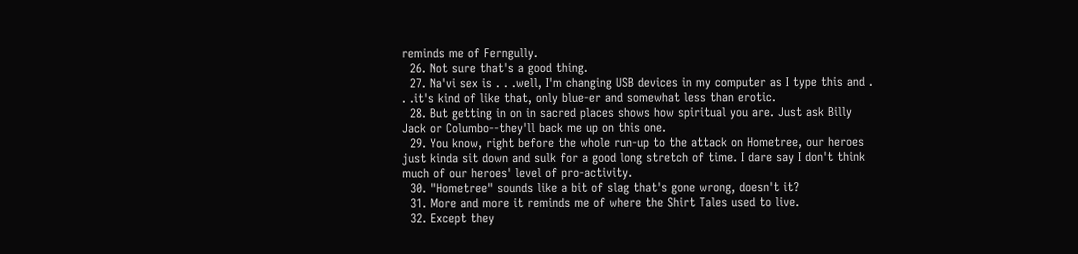reminds me of Ferngully.
  26. Not sure that's a good thing.
  27. Na'vi sex is . . .well, I'm changing USB devices in my computer as I type this and . . .it's kind of like that, only blue-er and somewhat less than erotic.
  28. But getting in on in sacred places shows how spiritual you are. Just ask Billy Jack or Columbo--they'll back me up on this one.
  29. You know, right before the whole run-up to the attack on Hometree, our heroes just kinda sit down and sulk for a good long stretch of time. I dare say I don't think much of our heroes' level of pro-activity.
  30. "Hometree" sounds like a bit of slag that's gone wrong, doesn't it?
  31. More and more it reminds me of where the Shirt Tales used to live.
  32. Except they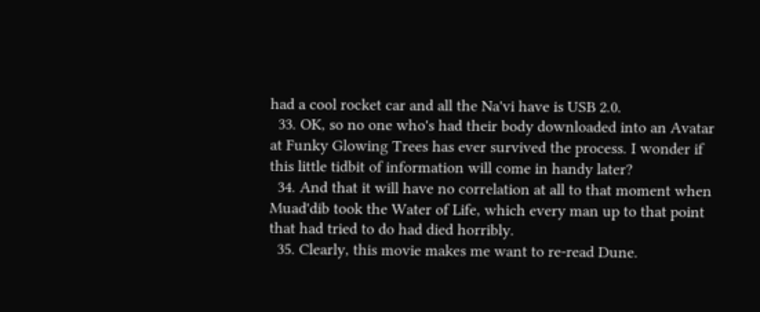had a cool rocket car and all the Na'vi have is USB 2.0.
  33. OK, so no one who's had their body downloaded into an Avatar at Funky Glowing Trees has ever survived the process. I wonder if this little tidbit of information will come in handy later?
  34. And that it will have no correlation at all to that moment when Muad'dib took the Water of Life, which every man up to that point that had tried to do had died horribly.
  35. Clearly, this movie makes me want to re-read Dune.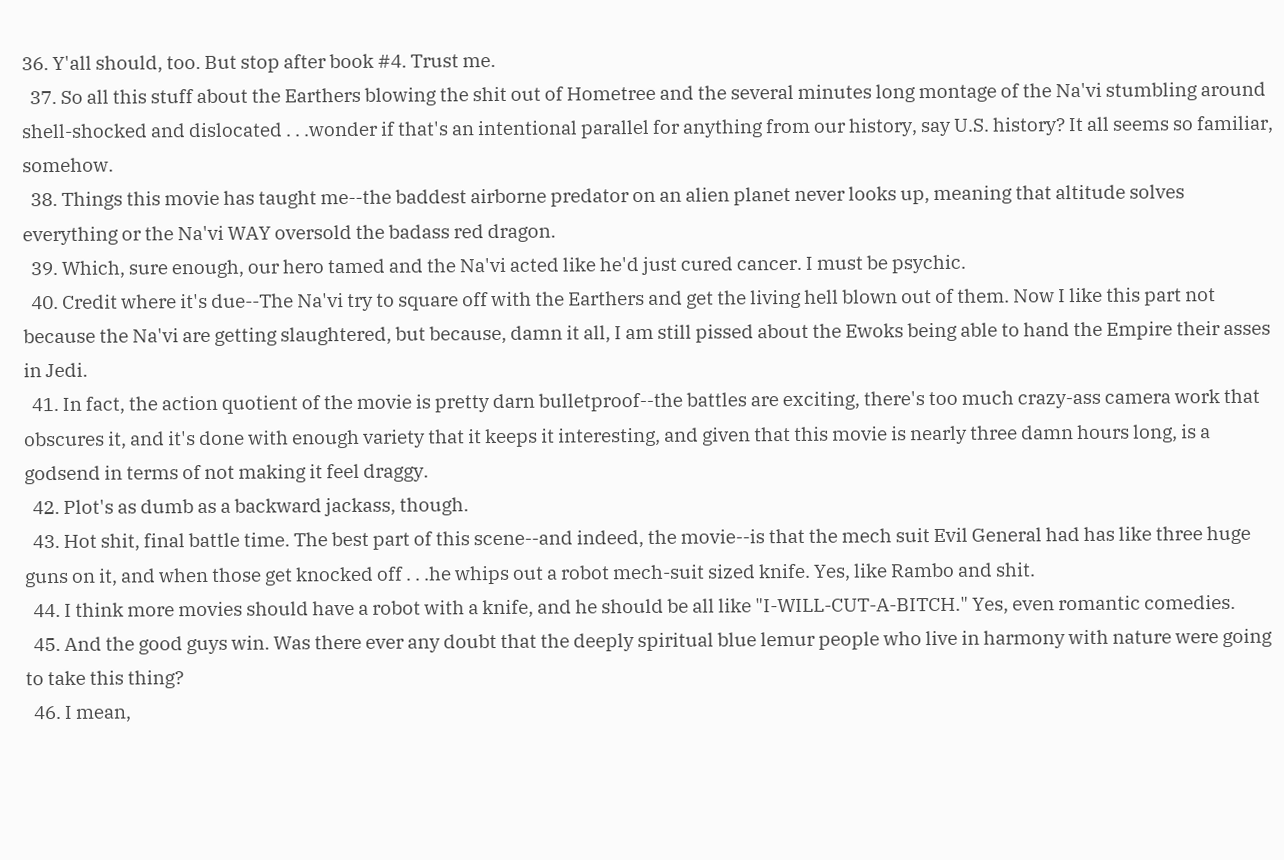36. Y'all should, too. But stop after book #4. Trust me.
  37. So all this stuff about the Earthers blowing the shit out of Hometree and the several minutes long montage of the Na'vi stumbling around shell-shocked and dislocated . . .wonder if that's an intentional parallel for anything from our history, say U.S. history? It all seems so familiar, somehow.
  38. Things this movie has taught me--the baddest airborne predator on an alien planet never looks up, meaning that altitude solves everything or the Na'vi WAY oversold the badass red dragon.
  39. Which, sure enough, our hero tamed and the Na'vi acted like he'd just cured cancer. I must be psychic.
  40. Credit where it's due--The Na'vi try to square off with the Earthers and get the living hell blown out of them. Now I like this part not because the Na'vi are getting slaughtered, but because, damn it all, I am still pissed about the Ewoks being able to hand the Empire their asses in Jedi.
  41. In fact, the action quotient of the movie is pretty darn bulletproof--the battles are exciting, there's too much crazy-ass camera work that obscures it, and it's done with enough variety that it keeps it interesting, and given that this movie is nearly three damn hours long, is a godsend in terms of not making it feel draggy.
  42. Plot's as dumb as a backward jackass, though.
  43. Hot shit, final battle time. The best part of this scene--and indeed, the movie--is that the mech suit Evil General had has like three huge guns on it, and when those get knocked off . . .he whips out a robot mech-suit sized knife. Yes, like Rambo and shit.
  44. I think more movies should have a robot with a knife, and he should be all like "I-WILL-CUT-A-BITCH." Yes, even romantic comedies.
  45. And the good guys win. Was there ever any doubt that the deeply spiritual blue lemur people who live in harmony with nature were going to take this thing?
  46. I mean,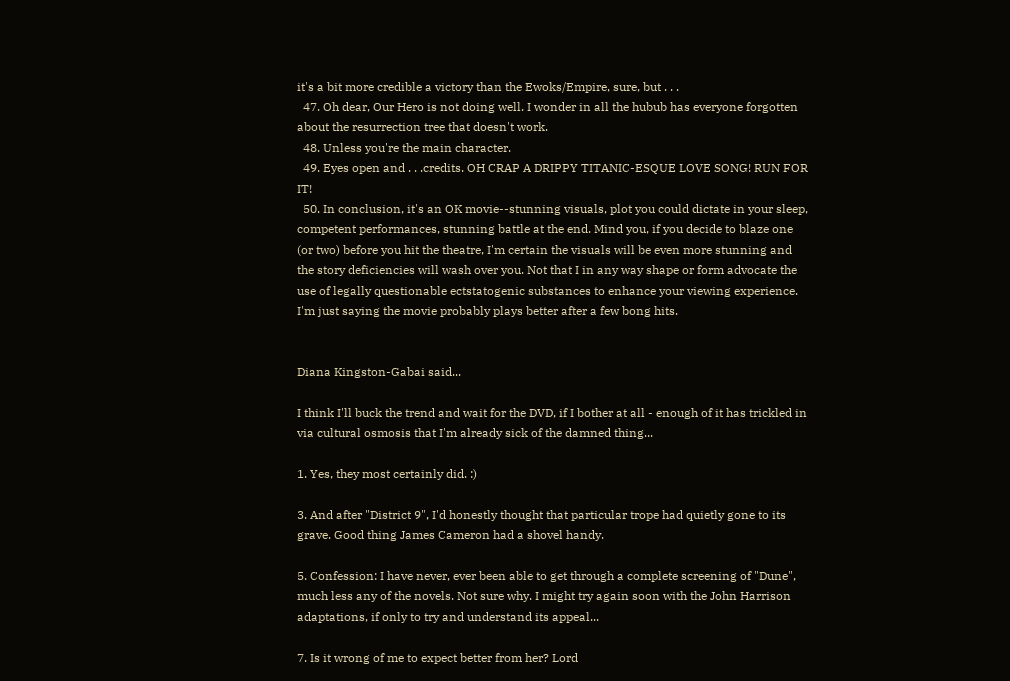it's a bit more credible a victory than the Ewoks/Empire, sure, but . . .
  47. Oh dear, Our Hero is not doing well. I wonder in all the hubub has everyone forgotten about the resurrection tree that doesn't work.
  48. Unless you're the main character.
  49. Eyes open and . . .credits. OH CRAP A DRIPPY TITANIC-ESQUE LOVE SONG! RUN FOR IT!
  50. In conclusion, it's an OK movie--stunning visuals, plot you could dictate in your sleep, competent performances, stunning battle at the end. Mind you, if you decide to blaze one (or two) before you hit the theatre, I'm certain the visuals will be even more stunning and the story deficiencies will wash over you. Not that I in any way shape or form advocate the use of legally questionable ectstatogenic substances to enhance your viewing experience. I'm just saying the movie probably plays better after a few bong hits.


Diana Kingston-Gabai said...

I think I'll buck the trend and wait for the DVD, if I bother at all - enough of it has trickled in via cultural osmosis that I'm already sick of the damned thing...

1. Yes, they most certainly did. :)

3. And after "District 9", I'd honestly thought that particular trope had quietly gone to its grave. Good thing James Cameron had a shovel handy.

5. Confession: I have never, ever been able to get through a complete screening of "Dune", much less any of the novels. Not sure why. I might try again soon with the John Harrison adaptations, if only to try and understand its appeal...

7. Is it wrong of me to expect better from her? Lord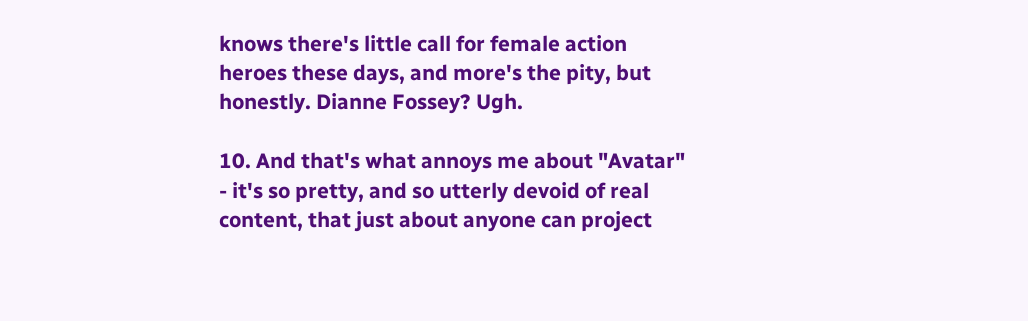knows there's little call for female action heroes these days, and more's the pity, but honestly. Dianne Fossey? Ugh.

10. And that's what annoys me about "Avatar" - it's so pretty, and so utterly devoid of real content, that just about anyone can project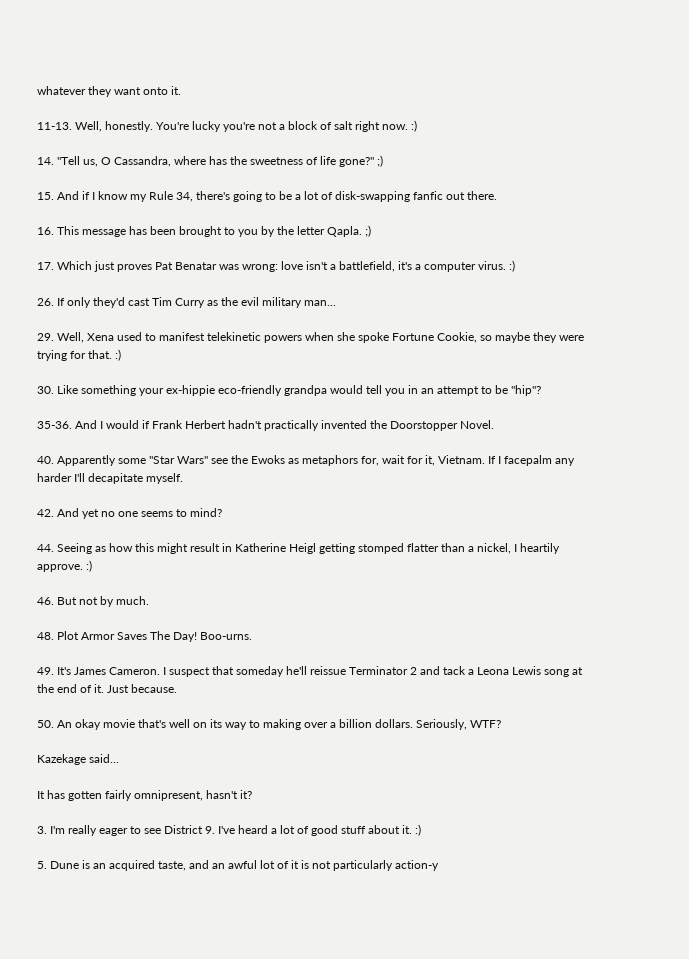whatever they want onto it.

11-13. Well, honestly. You're lucky you're not a block of salt right now. :)

14. "Tell us, O Cassandra, where has the sweetness of life gone?" ;)

15. And if I know my Rule 34, there's going to be a lot of disk-swapping fanfic out there.

16. This message has been brought to you by the letter Qapla. ;)

17. Which just proves Pat Benatar was wrong: love isn't a battlefield, it's a computer virus. :)

26. If only they'd cast Tim Curry as the evil military man...

29. Well, Xena used to manifest telekinetic powers when she spoke Fortune Cookie, so maybe they were trying for that. :)

30. Like something your ex-hippie eco-friendly grandpa would tell you in an attempt to be "hip"?

35-36. And I would if Frank Herbert hadn't practically invented the Doorstopper Novel.

40. Apparently some "Star Wars" see the Ewoks as metaphors for, wait for it, Vietnam. If I facepalm any harder I'll decapitate myself.

42. And yet no one seems to mind?

44. Seeing as how this might result in Katherine Heigl getting stomped flatter than a nickel, I heartily approve. :)

46. But not by much.

48. Plot Armor Saves The Day! Boo-urns.

49. It's James Cameron. I suspect that someday he'll reissue Terminator 2 and tack a Leona Lewis song at the end of it. Just because.

50. An okay movie that's well on its way to making over a billion dollars. Seriously, WTF?

Kazekage said...

It has gotten fairly omnipresent, hasn't it?

3. I'm really eager to see District 9. I've heard a lot of good stuff about it. :)

5. Dune is an acquired taste, and an awful lot of it is not particularly action-y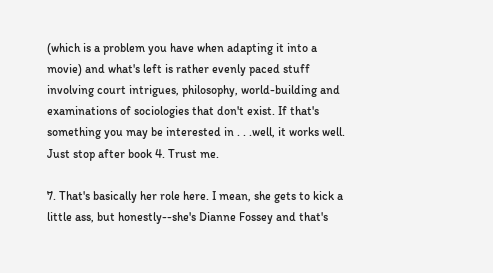(which is a problem you have when adapting it into a movie) and what's left is rather evenly paced stuff involving court intrigues, philosophy, world-building and examinations of sociologies that don't exist. If that's something you may be interested in . . .well, it works well. Just stop after book 4. Trust me.

7. That's basically her role here. I mean, she gets to kick a little ass, but honestly--she's Dianne Fossey and that's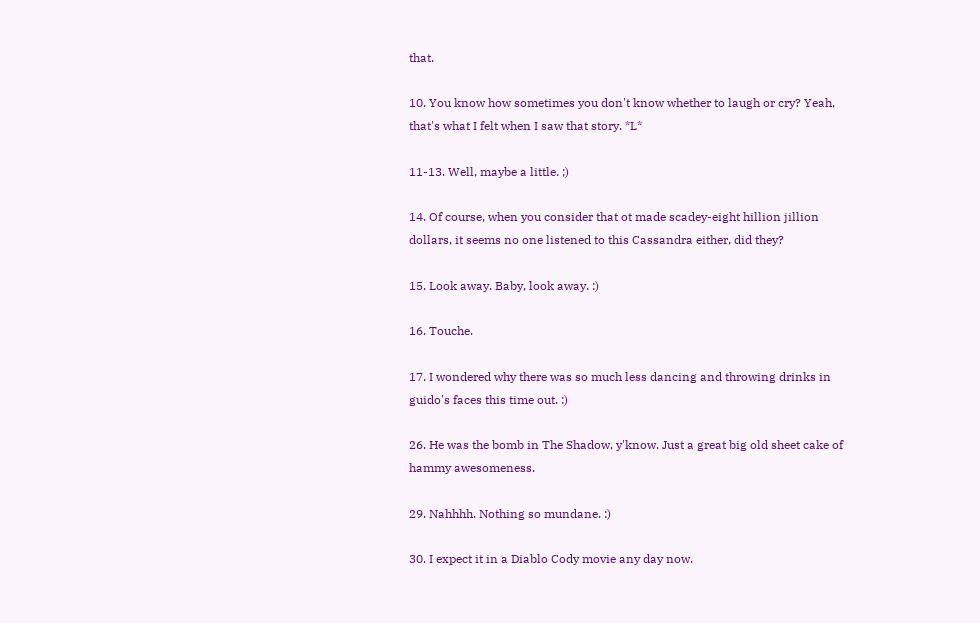that.

10. You know how sometimes you don't know whether to laugh or cry? Yeah, that's what I felt when I saw that story. *L*

11-13. Well, maybe a little. ;)

14. Of course, when you consider that ot made scadey-eight hillion jillion dollars, it seems no one listened to this Cassandra either, did they?

15. Look away. Baby, look away. :)

16. Touche.

17. I wondered why there was so much less dancing and throwing drinks in guido's faces this time out. :)

26. He was the bomb in The Shadow, y'know. Just a great big old sheet cake of hammy awesomeness.

29. Nahhhh. Nothing so mundane. :)

30. I expect it in a Diablo Cody movie any day now.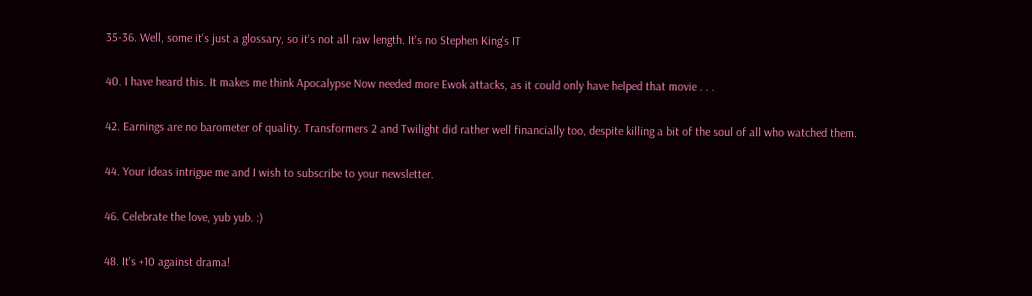35-36. Well, some it's just a glossary, so it's not all raw length. It's no Stephen King's IT

40. I have heard this. It makes me think Apocalypse Now needed more Ewok attacks, as it could only have helped that movie . . .

42. Earnings are no barometer of quality. Transformers 2 and Twilight did rather well financially too, despite killing a bit of the soul of all who watched them.

44. Your ideas intrigue me and I wish to subscribe to your newsletter.

46. Celebrate the love, yub yub. :)

48. It's +10 against drama!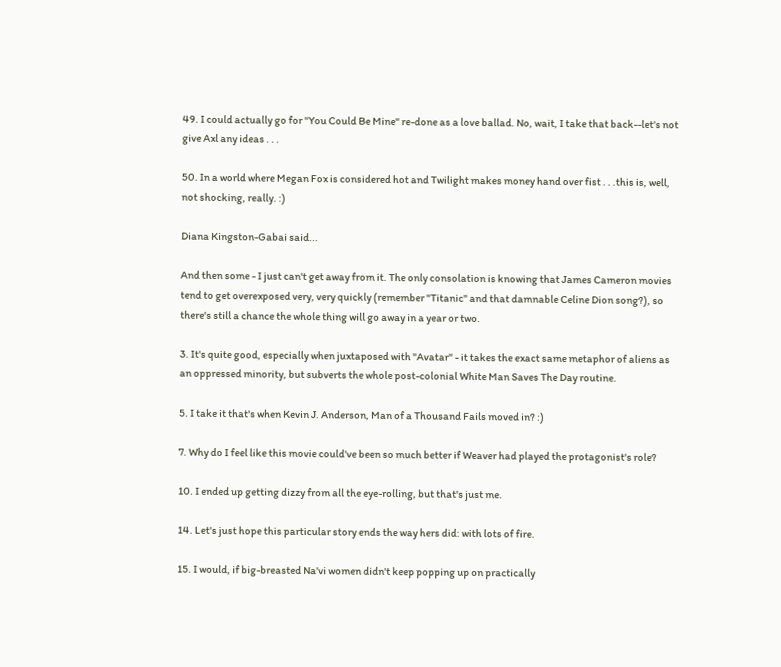49. I could actually go for "You Could Be Mine" re-done as a love ballad. No, wait, I take that back--let's not give Axl any ideas . . .

50. In a world where Megan Fox is considered hot and Twilight makes money hand over fist . . .this is, well, not shocking, really. :)

Diana Kingston-Gabai said...

And then some - I just can't get away from it. The only consolation is knowing that James Cameron movies tend to get overexposed very, very quickly (remember "Titanic" and that damnable Celine Dion song?), so there's still a chance the whole thing will go away in a year or two.

3. It's quite good, especially when juxtaposed with "Avatar" - it takes the exact same metaphor of aliens as an oppressed minority, but subverts the whole post-colonial White Man Saves The Day routine.

5. I take it that's when Kevin J. Anderson, Man of a Thousand Fails moved in? :)

7. Why do I feel like this movie could've been so much better if Weaver had played the protagonist's role?

10. I ended up getting dizzy from all the eye-rolling, but that's just me.

14. Let's just hope this particular story ends the way hers did: with lots of fire.

15. I would, if big-breasted Na'vi women didn't keep popping up on practically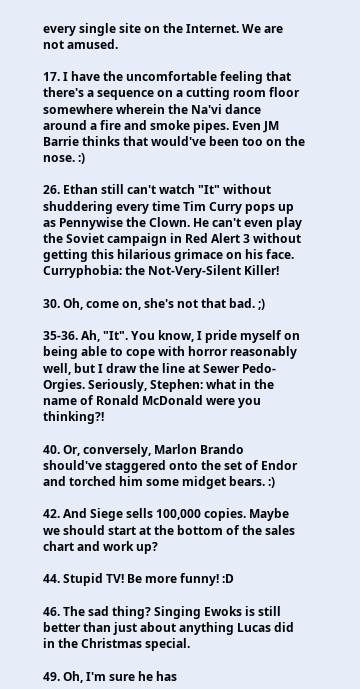every single site on the Internet. We are not amused.

17. I have the uncomfortable feeling that there's a sequence on a cutting room floor somewhere wherein the Na'vi dance around a fire and smoke pipes. Even JM Barrie thinks that would've been too on the nose. :)

26. Ethan still can't watch "It" without shuddering every time Tim Curry pops up as Pennywise the Clown. He can't even play the Soviet campaign in Red Alert 3 without getting this hilarious grimace on his face. Curryphobia: the Not-Very-Silent Killer!

30. Oh, come on, she's not that bad. ;)

35-36. Ah, "It". You know, I pride myself on being able to cope with horror reasonably well, but I draw the line at Sewer Pedo-Orgies. Seriously, Stephen: what in the name of Ronald McDonald were you thinking?!

40. Or, conversely, Marlon Brando should've staggered onto the set of Endor and torched him some midget bears. :)

42. And Siege sells 100,000 copies. Maybe we should start at the bottom of the sales chart and work up?

44. Stupid TV! Be more funny! :D

46. The sad thing? Singing Ewoks is still better than just about anything Lucas did in the Christmas special.

49. Oh, I'm sure he has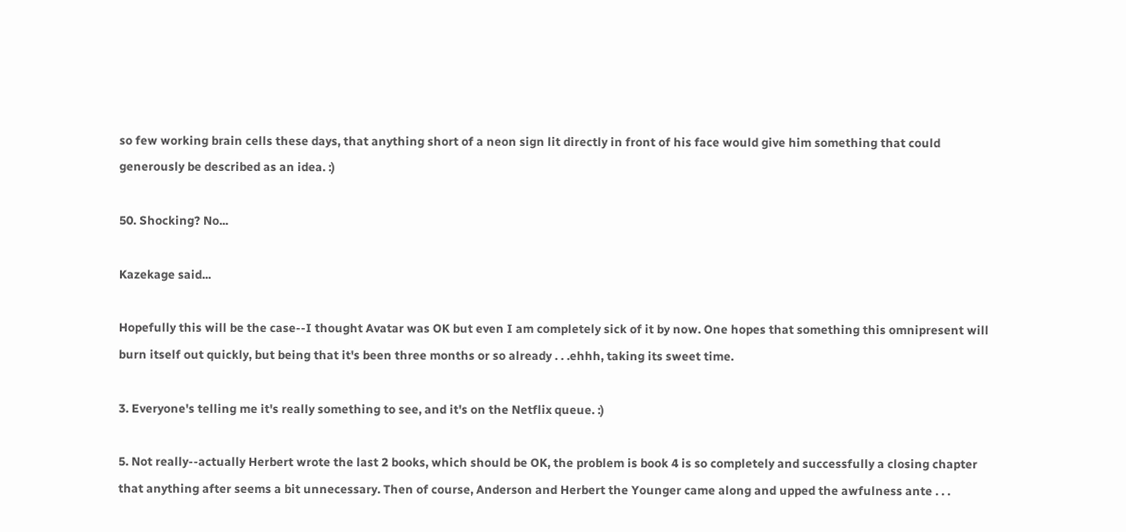so few working brain cells these days, that anything short of a neon sign lit directly in front of his face would give him something that could generously be described as an idea. :)

50. Shocking? No...

Kazekage said...

Hopefully this will be the case--I thought Avatar was OK but even I am completely sick of it by now. One hopes that something this omnipresent will burn itself out quickly, but being that it's been three months or so already . . .ehhh, taking its sweet time.

3. Everyone's telling me it's really something to see, and it's on the Netflix queue. :)

5. Not really--actually Herbert wrote the last 2 books, which should be OK, the problem is book 4 is so completely and successfully a closing chapter that anything after seems a bit unnecessary. Then of course, Anderson and Herbert the Younger came along and upped the awfulness ante . . .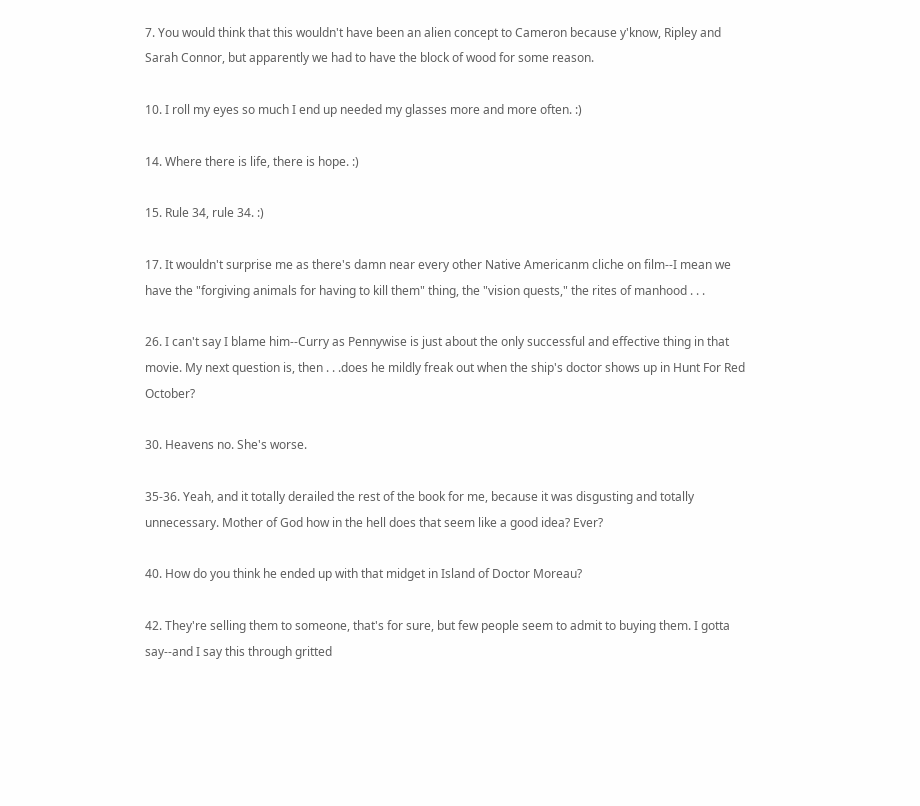7. You would think that this wouldn't have been an alien concept to Cameron because y'know, Ripley and Sarah Connor, but apparently we had to have the block of wood for some reason.

10. I roll my eyes so much I end up needed my glasses more and more often. :)

14. Where there is life, there is hope. :)

15. Rule 34, rule 34. :)

17. It wouldn't surprise me as there's damn near every other Native Americanm cliche on film--I mean we have the "forgiving animals for having to kill them" thing, the "vision quests," the rites of manhood . . .

26. I can't say I blame him--Curry as Pennywise is just about the only successful and effective thing in that movie. My next question is, then . . .does he mildly freak out when the ship's doctor shows up in Hunt For Red October?

30. Heavens no. She's worse.

35-36. Yeah, and it totally derailed the rest of the book for me, because it was disgusting and totally unnecessary. Mother of God how in the hell does that seem like a good idea? Ever?

40. How do you think he ended up with that midget in Island of Doctor Moreau?

42. They're selling them to someone, that's for sure, but few people seem to admit to buying them. I gotta say--and I say this through gritted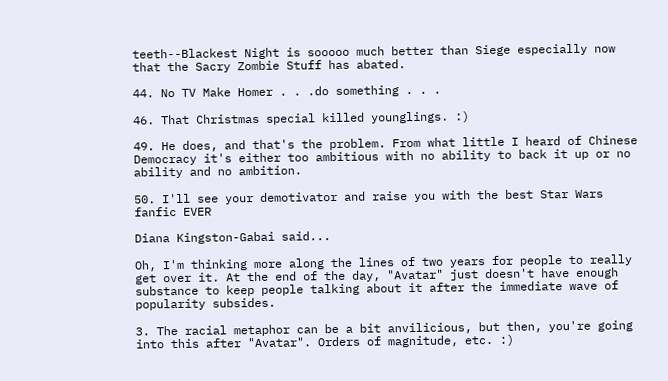teeth--Blackest Night is sooooo much better than Siege especially now that the Sacry Zombie Stuff has abated.

44. No TV Make Homer . . .do something . . .

46. That Christmas special killed younglings. :)

49. He does, and that's the problem. From what little I heard of Chinese Democracy it's either too ambitious with no ability to back it up or no ability and no ambition.

50. I'll see your demotivator and raise you with the best Star Wars fanfic EVER

Diana Kingston-Gabai said...

Oh, I'm thinking more along the lines of two years for people to really get over it. At the end of the day, "Avatar" just doesn't have enough substance to keep people talking about it after the immediate wave of popularity subsides.

3. The racial metaphor can be a bit anvilicious, but then, you're going into this after "Avatar". Orders of magnitude, etc. :)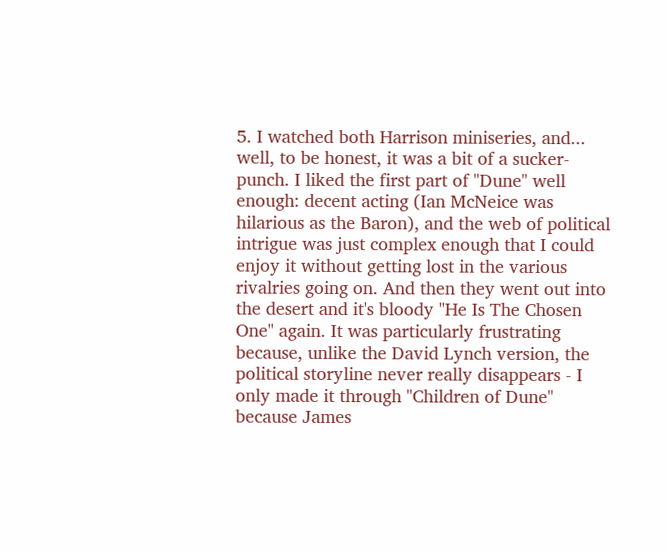5. I watched both Harrison miniseries, and... well, to be honest, it was a bit of a sucker-punch. I liked the first part of "Dune" well enough: decent acting (Ian McNeice was hilarious as the Baron), and the web of political intrigue was just complex enough that I could enjoy it without getting lost in the various rivalries going on. And then they went out into the desert and it's bloody "He Is The Chosen One" again. It was particularly frustrating because, unlike the David Lynch version, the political storyline never really disappears - I only made it through "Children of Dune" because James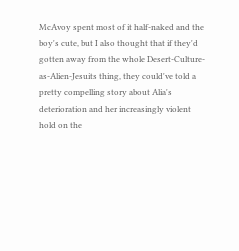McAvoy spent most of it half-naked and the boy's cute, but I also thought that if they'd gotten away from the whole Desert-Culture-as-Alien-Jesuits thing, they could've told a pretty compelling story about Alia's deterioration and her increasingly violent hold on the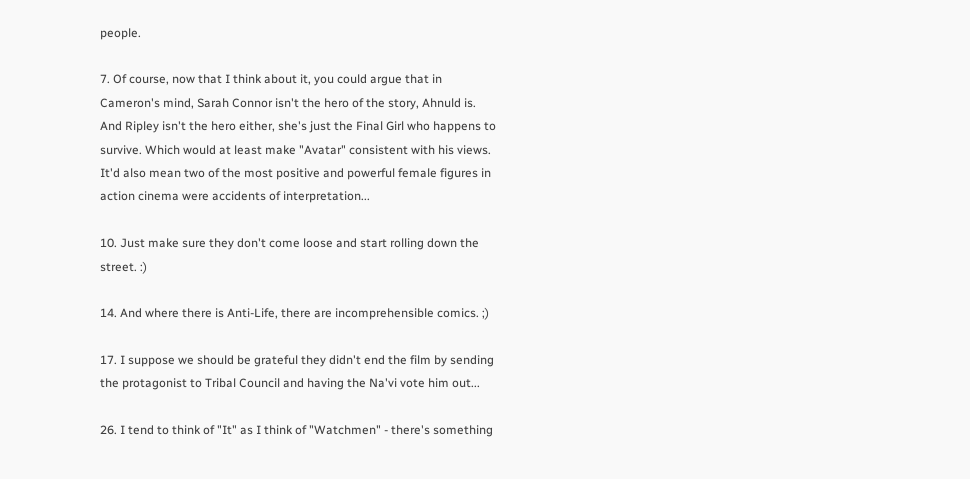people.

7. Of course, now that I think about it, you could argue that in Cameron's mind, Sarah Connor isn't the hero of the story, Ahnuld is. And Ripley isn't the hero either, she's just the Final Girl who happens to survive. Which would at least make "Avatar" consistent with his views. It'd also mean two of the most positive and powerful female figures in action cinema were accidents of interpretation...

10. Just make sure they don't come loose and start rolling down the street. :)

14. And where there is Anti-Life, there are incomprehensible comics. ;)

17. I suppose we should be grateful they didn't end the film by sending the protagonist to Tribal Council and having the Na'vi vote him out...

26. I tend to think of "It" as I think of "Watchmen" - there's something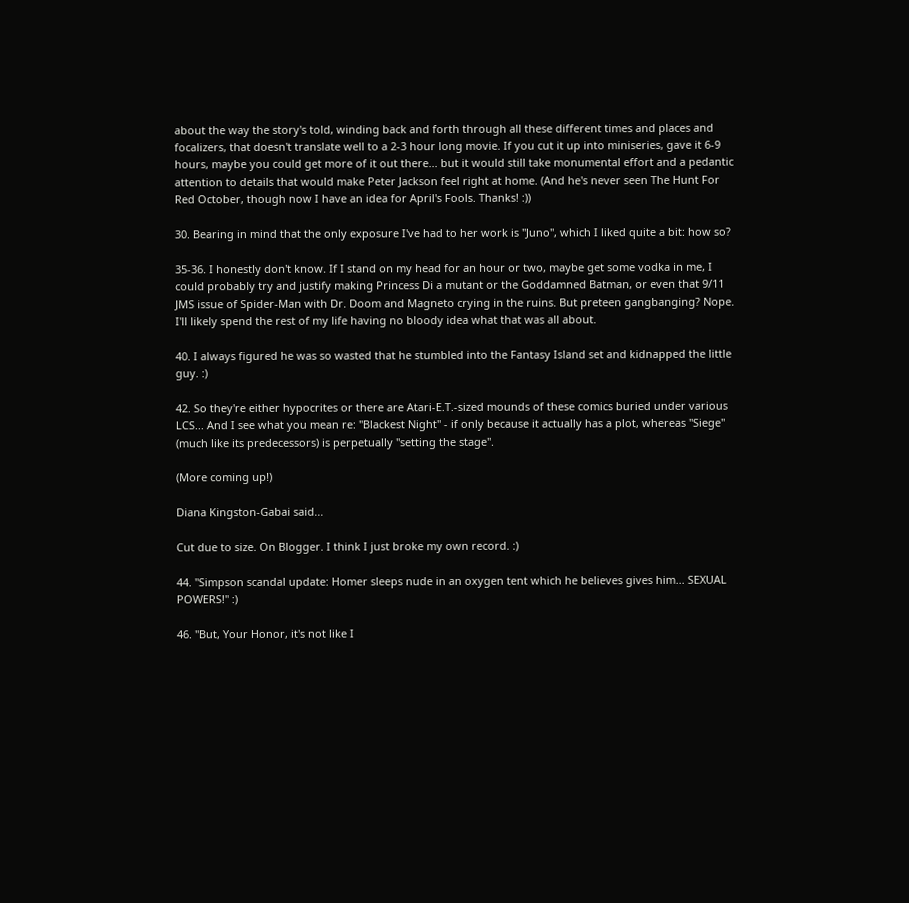about the way the story's told, winding back and forth through all these different times and places and focalizers, that doesn't translate well to a 2-3 hour long movie. If you cut it up into miniseries, gave it 6-9 hours, maybe you could get more of it out there... but it would still take monumental effort and a pedantic attention to details that would make Peter Jackson feel right at home. (And he's never seen The Hunt For Red October, though now I have an idea for April's Fools. Thanks! :))

30. Bearing in mind that the only exposure I've had to her work is "Juno", which I liked quite a bit: how so?

35-36. I honestly don't know. If I stand on my head for an hour or two, maybe get some vodka in me, I could probably try and justify making Princess Di a mutant or the Goddamned Batman, or even that 9/11 JMS issue of Spider-Man with Dr. Doom and Magneto crying in the ruins. But preteen gangbanging? Nope. I'll likely spend the rest of my life having no bloody idea what that was all about.

40. I always figured he was so wasted that he stumbled into the Fantasy Island set and kidnapped the little guy. :)

42. So they're either hypocrites or there are Atari-E.T.-sized mounds of these comics buried under various LCS... And I see what you mean re: "Blackest Night" - if only because it actually has a plot, whereas "Siege" (much like its predecessors) is perpetually "setting the stage".

(More coming up!)

Diana Kingston-Gabai said...

Cut due to size. On Blogger. I think I just broke my own record. :)

44. "Simpson scandal update: Homer sleeps nude in an oxygen tent which he believes gives him... SEXUAL POWERS!" :)

46. "But, Your Honor, it's not like I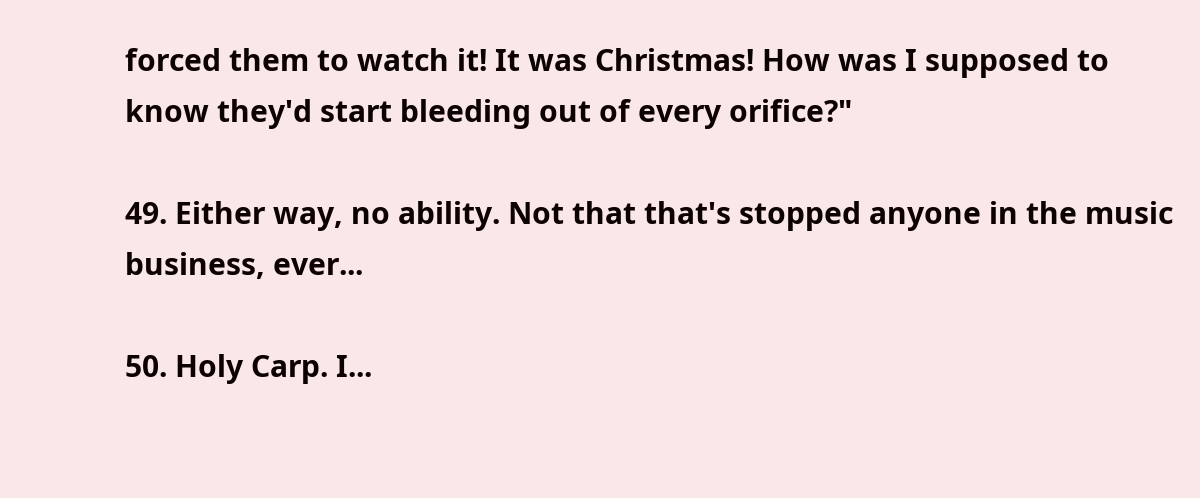forced them to watch it! It was Christmas! How was I supposed to know they'd start bleeding out of every orifice?"

49. Either way, no ability. Not that that's stopped anyone in the music business, ever...

50. Holy Carp. I...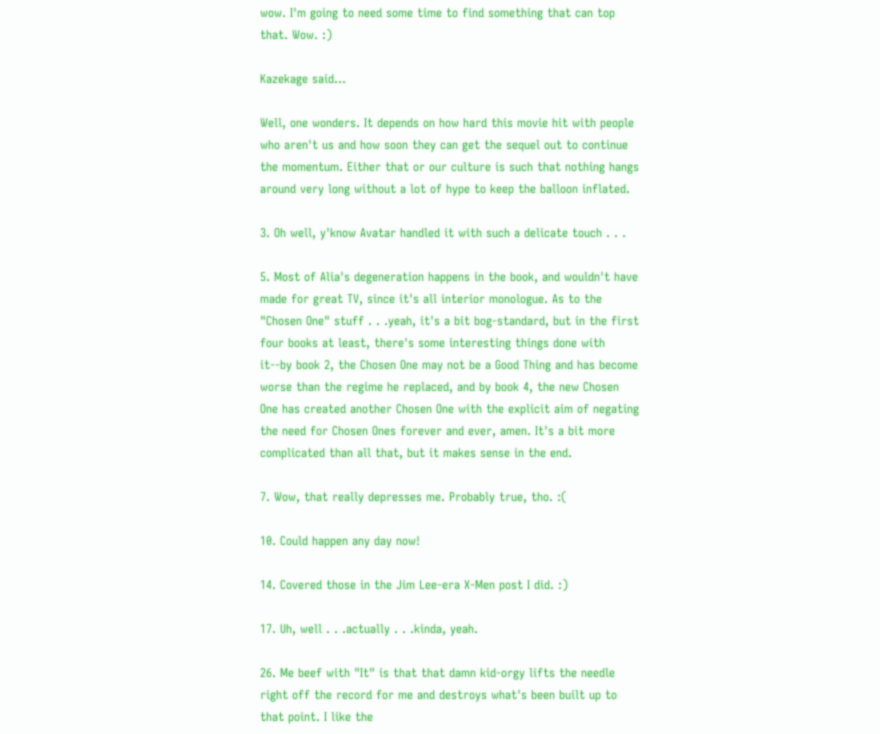wow. I'm going to need some time to find something that can top that. Wow. :)

Kazekage said...

Well, one wonders. It depends on how hard this movie hit with people who aren't us and how soon they can get the sequel out to continue the momentum. Either that or our culture is such that nothing hangs around very long without a lot of hype to keep the balloon inflated.

3. Oh well, y'know Avatar handled it with such a delicate touch . . .

5. Most of Alia's degeneration happens in the book, and wouldn't have made for great TV, since it's all interior monologue. As to the "Chosen One" stuff . . .yeah, it's a bit bog-standard, but in the first four books at least, there's some interesting things done with it--by book 2, the Chosen One may not be a Good Thing and has become worse than the regime he replaced, and by book 4, the new Chosen One has created another Chosen One with the explicit aim of negating the need for Chosen Ones forever and ever, amen. It's a bit more complicated than all that, but it makes sense in the end.

7. Wow, that really depresses me. Probably true, tho. :(

10. Could happen any day now!

14. Covered those in the Jim Lee-era X-Men post I did. :)

17. Uh, well . . .actually . . .kinda, yeah.

26. Me beef with "It" is that that damn kid-orgy lifts the needle right off the record for me and destroys what's been built up to that point. I like the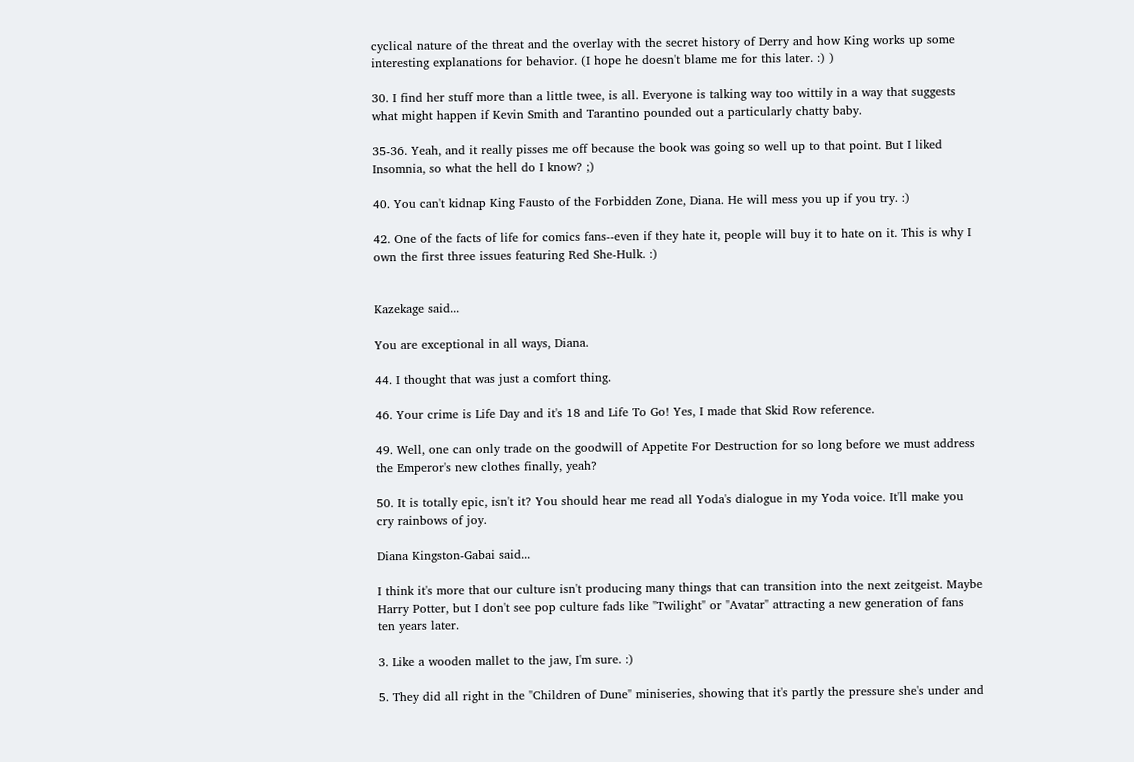cyclical nature of the threat and the overlay with the secret history of Derry and how King works up some interesting explanations for behavior. (I hope he doesn't blame me for this later. :) )

30. I find her stuff more than a little twee, is all. Everyone is talking way too wittily in a way that suggests what might happen if Kevin Smith and Tarantino pounded out a particularly chatty baby.

35-36. Yeah, and it really pisses me off because the book was going so well up to that point. But I liked Insomnia, so what the hell do I know? ;)

40. You can't kidnap King Fausto of the Forbidden Zone, Diana. He will mess you up if you try. :)

42. One of the facts of life for comics fans--even if they hate it, people will buy it to hate on it. This is why I own the first three issues featuring Red She-Hulk. :)


Kazekage said...

You are exceptional in all ways, Diana.

44. I thought that was just a comfort thing.

46. Your crime is Life Day and it's 18 and Life To Go! Yes, I made that Skid Row reference.

49. Well, one can only trade on the goodwill of Appetite For Destruction for so long before we must address the Emperor's new clothes finally, yeah?

50. It is totally epic, isn't it? You should hear me read all Yoda's dialogue in my Yoda voice. It'll make you cry rainbows of joy.

Diana Kingston-Gabai said...

I think it's more that our culture isn't producing many things that can transition into the next zeitgeist. Maybe Harry Potter, but I don't see pop culture fads like "Twilight" or "Avatar" attracting a new generation of fans ten years later.

3. Like a wooden mallet to the jaw, I'm sure. :)

5. They did all right in the "Children of Dune" miniseries, showing that it's partly the pressure she's under and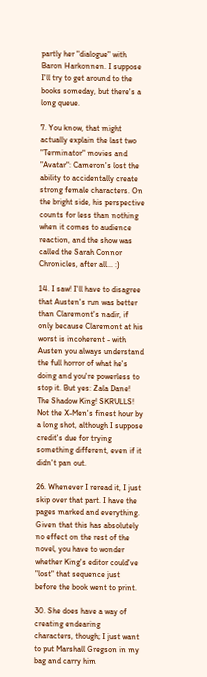partly her "dialogue" with Baron Harkonnen. I suppose I'll try to get around to the books someday, but there's a long queue.

7. You know, that might actually explain the last two "Terminator" movies and "Avatar": Cameron's lost the ability to accidentally create strong female characters. On the bright side, his perspective counts for less than nothing when it comes to audience reaction, and the show was called the Sarah Connor Chronicles, after all... :)

14. I saw! I'll have to disagree that Austen's run was better than Claremont's nadir, if only because Claremont at his worst is incoherent - with Austen you always understand the full horror of what he's doing and you're powerless to stop it. But yes: Zala Dane! The Shadow King! SKRULLS! Not the X-Men's finest hour by a long shot, although I suppose credit's due for trying something different, even if it didn't pan out.

26. Whenever I reread it, I just skip over that part. I have the pages marked and everything. Given that this has absolutely no effect on the rest of the novel, you have to wonder whether King's editor could've "lost" that sequence just before the book went to print.

30. She does have a way of creating endearing characters, though; I just want to put Marshall Gregson in my bag and carry him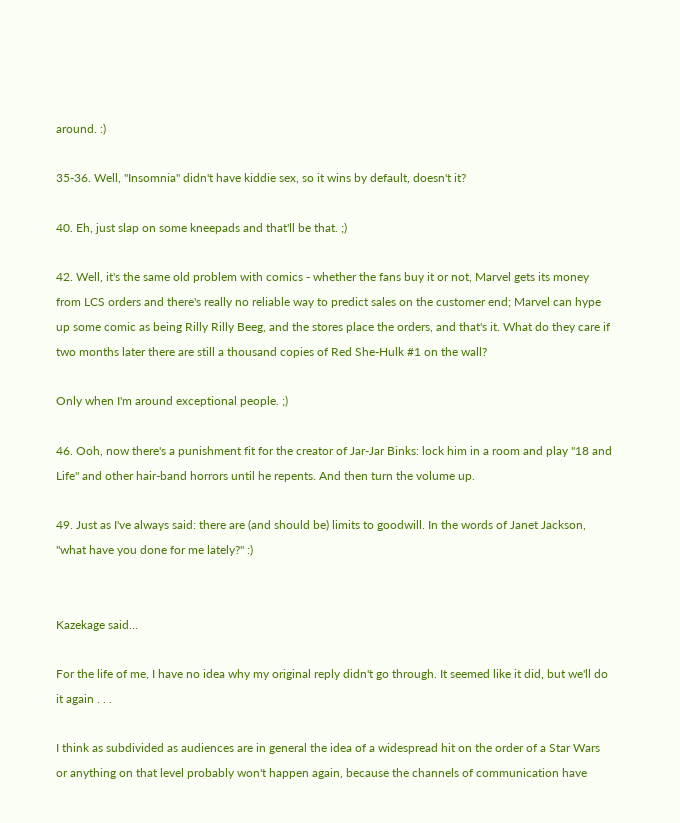around. :)

35-36. Well, "Insomnia" didn't have kiddie sex, so it wins by default, doesn't it?

40. Eh, just slap on some kneepads and that'll be that. ;)

42. Well, it's the same old problem with comics - whether the fans buy it or not, Marvel gets its money from LCS orders and there's really no reliable way to predict sales on the customer end; Marvel can hype up some comic as being Rilly Rilly Beeg, and the stores place the orders, and that's it. What do they care if two months later there are still a thousand copies of Red She-Hulk #1 on the wall?

Only when I'm around exceptional people. ;)

46. Ooh, now there's a punishment fit for the creator of Jar-Jar Binks: lock him in a room and play "18 and Life" and other hair-band horrors until he repents. And then turn the volume up.

49. Just as I've always said: there are (and should be) limits to goodwill. In the words of Janet Jackson, "what have you done for me lately?" :)


Kazekage said...

For the life of me, I have no idea why my original reply didn't go through. It seemed like it did, but we'll do it again . . .

I think as subdivided as audiences are in general the idea of a widespread hit on the order of a Star Wars or anything on that level probably won't happen again, because the channels of communication have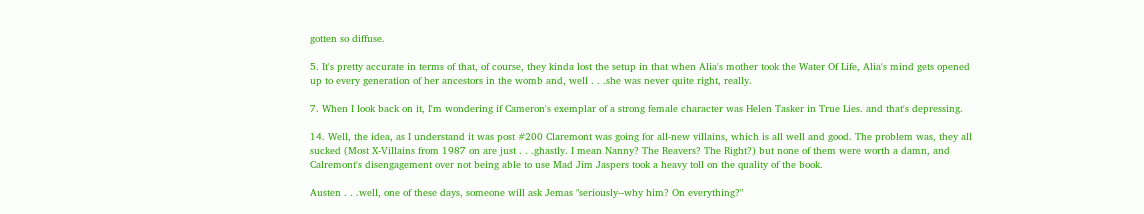gotten so diffuse.

5. It's pretty accurate in terms of that, of course, they kinda lost the setup in that when Alia's mother took the Water Of Life, Alia's mind gets opened up to every generation of her ancestors in the womb and, well . . .she was never quite right, really.

7. When I look back on it, I'm wondering if Cameron's exemplar of a strong female character was Helen Tasker in True Lies. and that's depressing.

14. Well, the idea, as I understand it was post #200 Claremont was going for all-new villains, which is all well and good. The problem was, they all sucked (Most X-Villains from 1987 on are just . . .ghastly. I mean Nanny? The Reavers? The Right?) but none of them were worth a damn, and Calremont's disengagement over not being able to use Mad Jim Jaspers took a heavy toll on the quality of the book.

Austen . . .well, one of these days, someone will ask Jemas "seriously--why him? On everything?"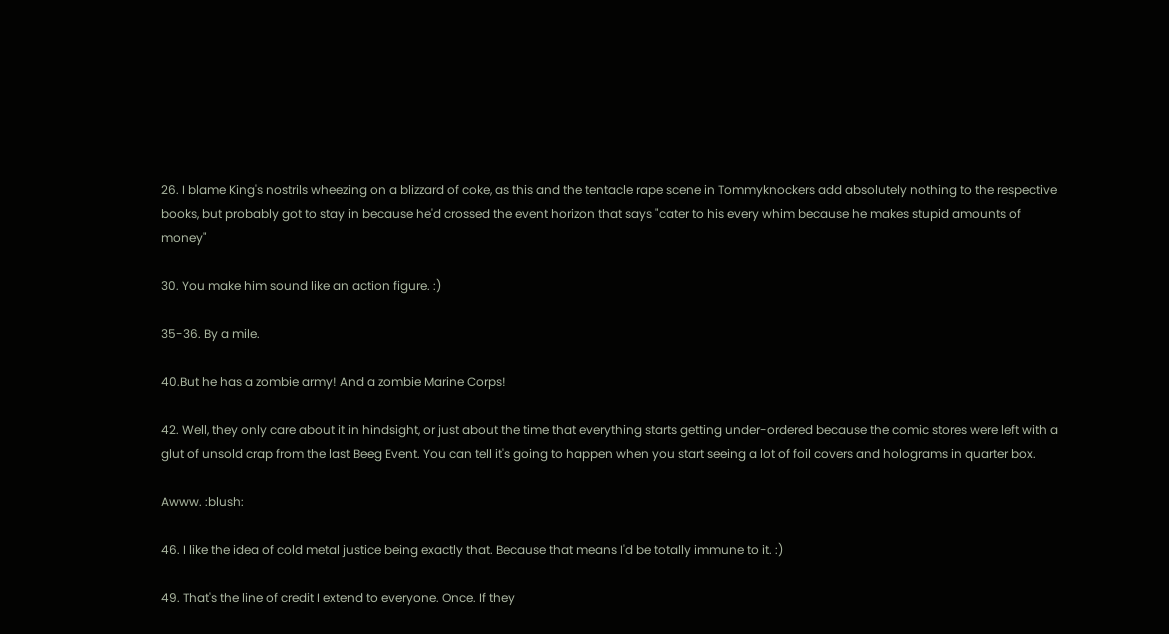26. I blame King's nostrils wheezing on a blizzard of coke, as this and the tentacle rape scene in Tommyknockers add absolutely nothing to the respective books, but probably got to stay in because he'd crossed the event horizon that says "cater to his every whim because he makes stupid amounts of money"

30. You make him sound like an action figure. :)

35-36. By a mile.

40.But he has a zombie army! And a zombie Marine Corps!

42. Well, they only care about it in hindsight, or just about the time that everything starts getting under-ordered because the comic stores were left with a glut of unsold crap from the last Beeg Event. You can tell it's going to happen when you start seeing a lot of foil covers and holograms in quarter box.

Awww. :blush:

46. I like the idea of cold metal justice being exactly that. Because that means I'd be totally immune to it. :)

49. That's the line of credit I extend to everyone. Once. If they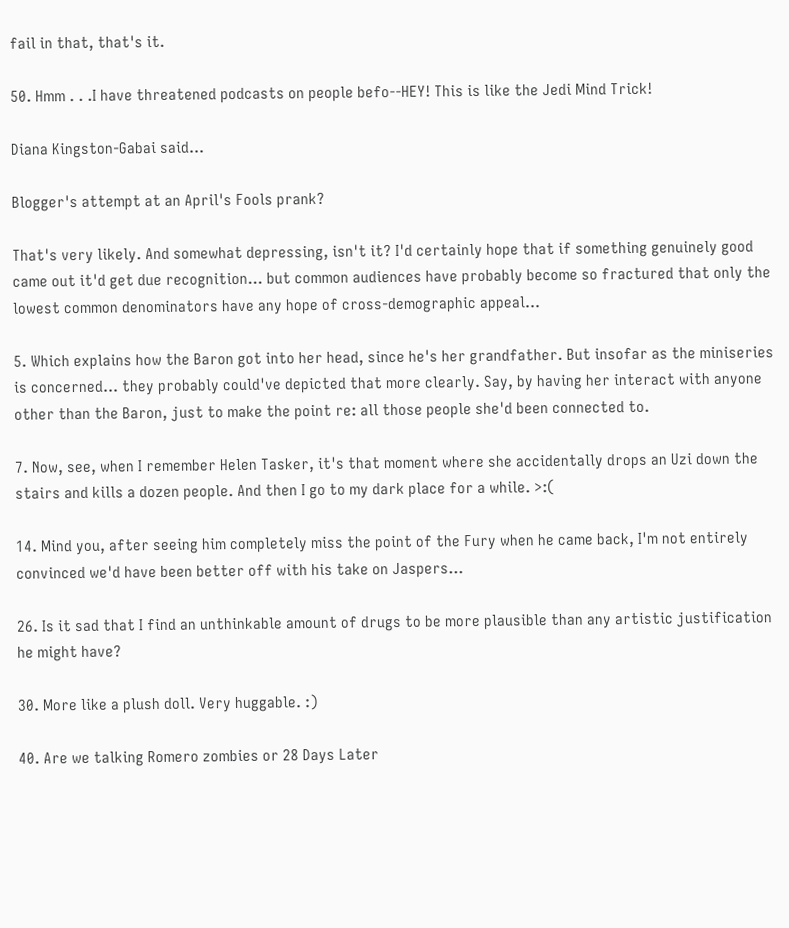fail in that, that's it.

50. Hmm . . .I have threatened podcasts on people befo--HEY! This is like the Jedi Mind Trick!

Diana Kingston-Gabai said...

Blogger's attempt at an April's Fools prank?

That's very likely. And somewhat depressing, isn't it? I'd certainly hope that if something genuinely good came out it'd get due recognition... but common audiences have probably become so fractured that only the lowest common denominators have any hope of cross-demographic appeal...

5. Which explains how the Baron got into her head, since he's her grandfather. But insofar as the miniseries is concerned... they probably could've depicted that more clearly. Say, by having her interact with anyone other than the Baron, just to make the point re: all those people she'd been connected to.

7. Now, see, when I remember Helen Tasker, it's that moment where she accidentally drops an Uzi down the stairs and kills a dozen people. And then I go to my dark place for a while. >:(

14. Mind you, after seeing him completely miss the point of the Fury when he came back, I'm not entirely convinced we'd have been better off with his take on Jaspers...

26. Is it sad that I find an unthinkable amount of drugs to be more plausible than any artistic justification he might have?

30. More like a plush doll. Very huggable. :)

40. Are we talking Romero zombies or 28 Days Later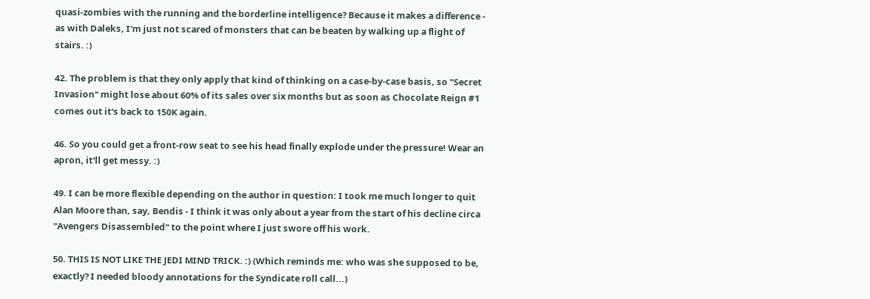quasi-zombies with the running and the borderline intelligence? Because it makes a difference - as with Daleks, I'm just not scared of monsters that can be beaten by walking up a flight of stairs. :)

42. The problem is that they only apply that kind of thinking on a case-by-case basis, so "Secret Invasion" might lose about 60% of its sales over six months but as soon as Chocolate Reign #1 comes out it's back to 150K again.

46. So you could get a front-row seat to see his head finally explode under the pressure! Wear an apron, it'll get messy. :)

49. I can be more flexible depending on the author in question: I took me much longer to quit Alan Moore than, say, Bendis - I think it was only about a year from the start of his decline circa "Avengers Disassembled" to the point where I just swore off his work.

50. THIS IS NOT LIKE THE JEDI MIND TRICK. :) (Which reminds me: who was she supposed to be, exactly? I needed bloody annotations for the Syndicate roll call...)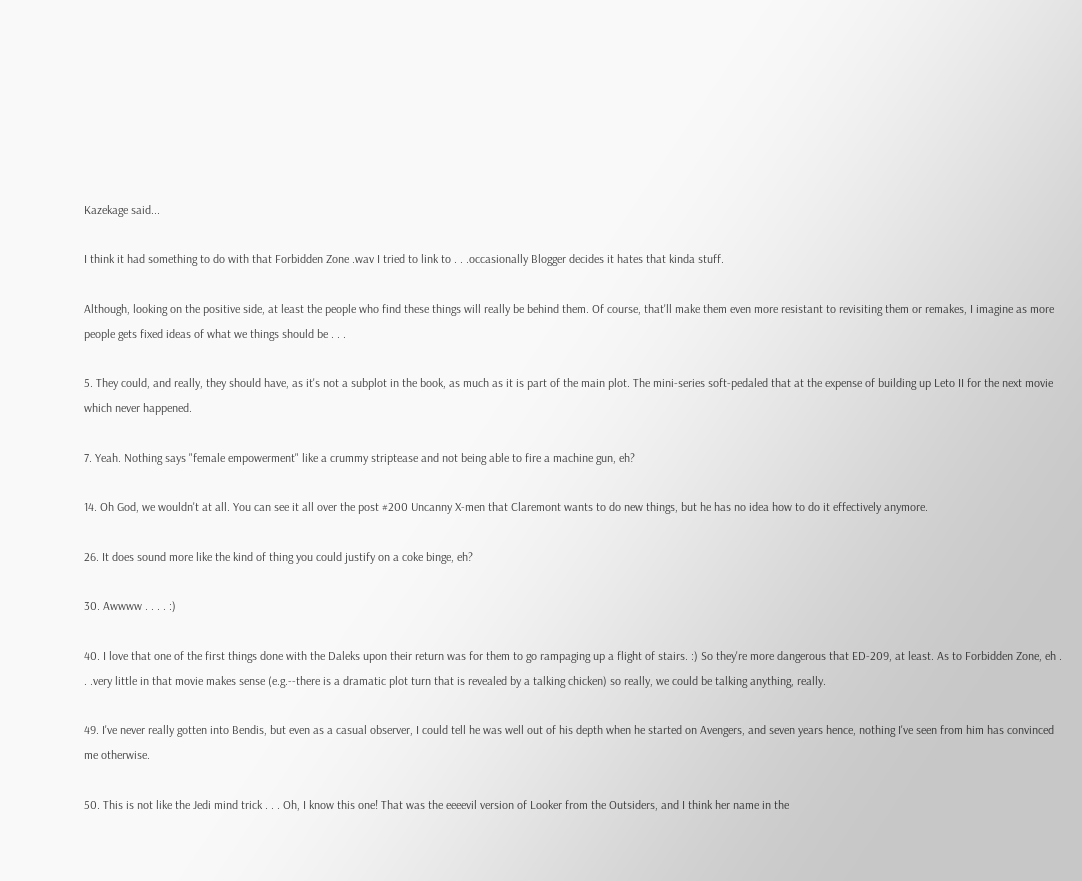Kazekage said...

I think it had something to do with that Forbidden Zone .wav I tried to link to . . .occasionally Blogger decides it hates that kinda stuff.

Although, looking on the positive side, at least the people who find these things will really be behind them. Of course, that'll make them even more resistant to revisiting them or remakes, I imagine as more people gets fixed ideas of what we things should be . . .

5. They could, and really, they should have, as it's not a subplot in the book, as much as it is part of the main plot. The mini-series soft-pedaled that at the expense of building up Leto II for the next movie which never happened.

7. Yeah. Nothing says "female empowerment" like a crummy striptease and not being able to fire a machine gun, eh?

14. Oh God, we wouldn't at all. You can see it all over the post #200 Uncanny X-men that Claremont wants to do new things, but he has no idea how to do it effectively anymore.

26. It does sound more like the kind of thing you could justify on a coke binge, eh?

30. Awwww . . . . :)

40. I love that one of the first things done with the Daleks upon their return was for them to go rampaging up a flight of stairs. :) So they're more dangerous that ED-209, at least. As to Forbidden Zone, eh . . .very little in that movie makes sense (e.g.--there is a dramatic plot turn that is revealed by a talking chicken) so really, we could be talking anything, really.

49. I've never really gotten into Bendis, but even as a casual observer, I could tell he was well out of his depth when he started on Avengers, and seven years hence, nothing I've seen from him has convinced me otherwise.

50. This is not like the Jedi mind trick . . . Oh, I know this one! That was the eeeevil version of Looker from the Outsiders, and I think her name in the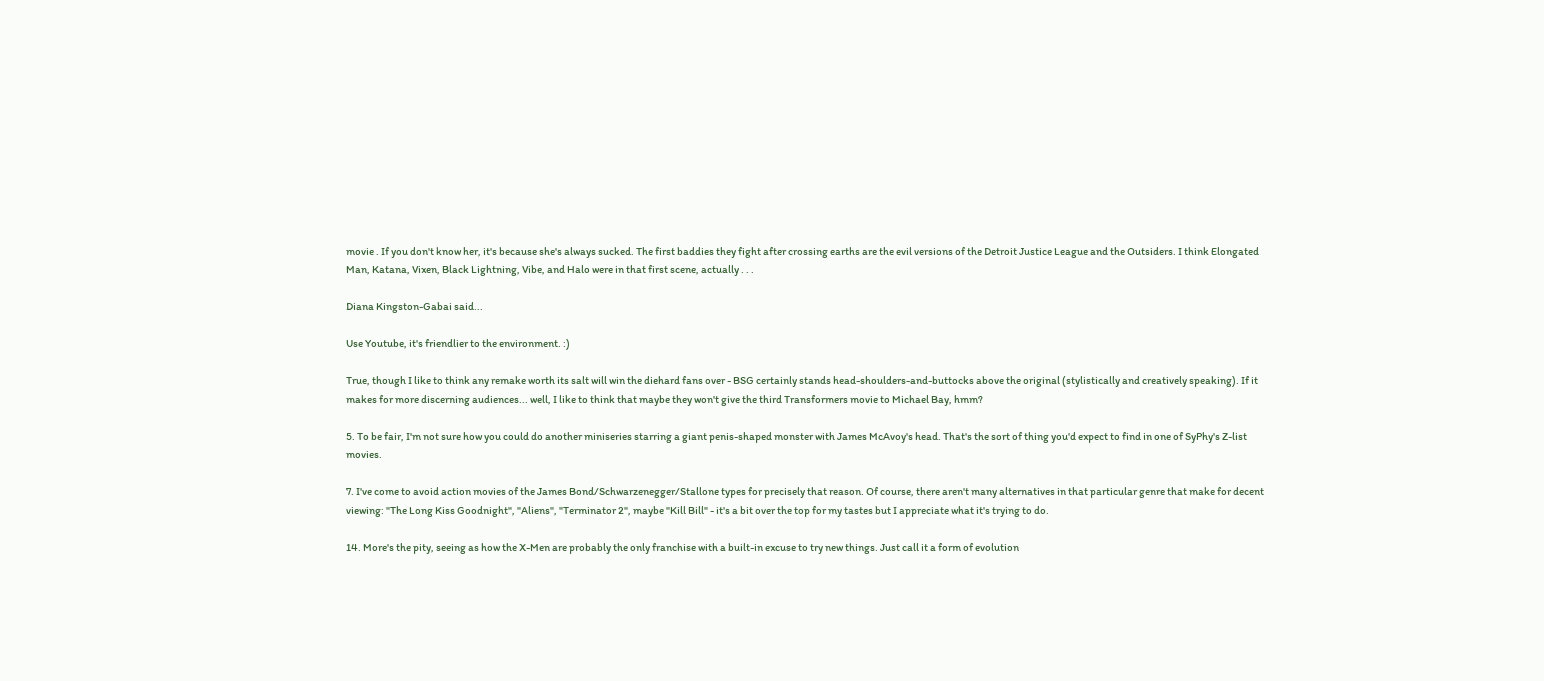movie . If you don't know her, it's because she's always sucked. The first baddies they fight after crossing earths are the evil versions of the Detroit Justice League and the Outsiders. I think Elongated Man, Katana, Vixen, Black Lightning, Vibe, and Halo were in that first scene, actually . . .

Diana Kingston-Gabai said...

Use Youtube, it's friendlier to the environment. :)

True, though I like to think any remake worth its salt will win the diehard fans over - BSG certainly stands head-shoulders-and-buttocks above the original (stylistically and creatively speaking). If it makes for more discerning audiences... well, I like to think that maybe they won't give the third Transformers movie to Michael Bay, hmm?

5. To be fair, I'm not sure how you could do another miniseries starring a giant penis-shaped monster with James McAvoy's head. That's the sort of thing you'd expect to find in one of SyPhy's Z-list movies.

7. I've come to avoid action movies of the James Bond/Schwarzenegger/Stallone types for precisely that reason. Of course, there aren't many alternatives in that particular genre that make for decent viewing: "The Long Kiss Goodnight", "Aliens", "Terminator 2", maybe "Kill Bill" - it's a bit over the top for my tastes but I appreciate what it's trying to do.

14. More's the pity, seeing as how the X-Men are probably the only franchise with a built-in excuse to try new things. Just call it a form of evolution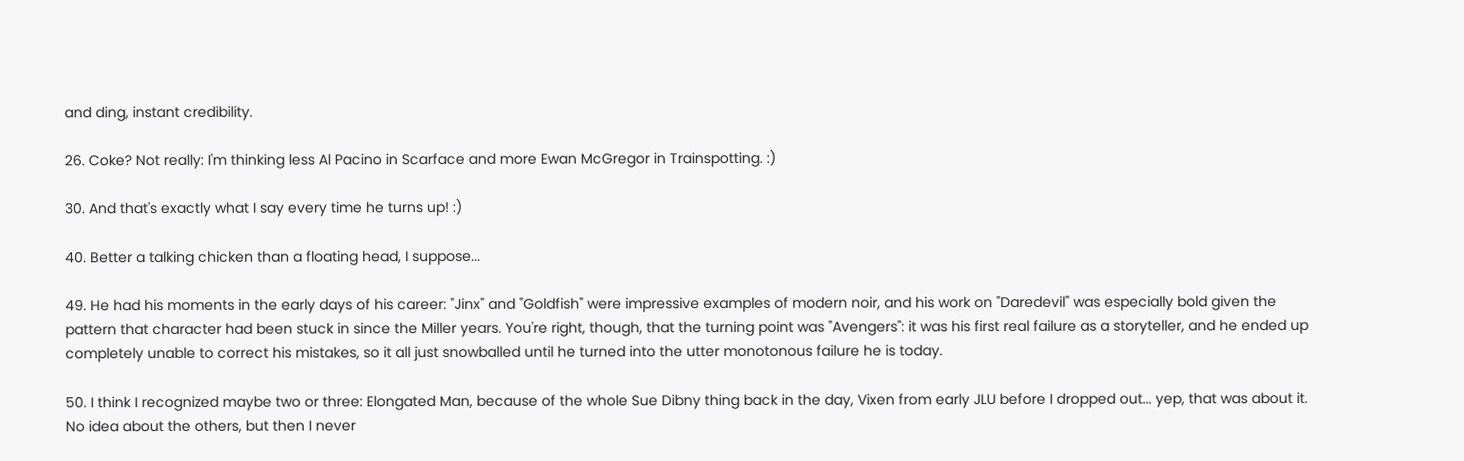and ding, instant credibility.

26. Coke? Not really: I'm thinking less Al Pacino in Scarface and more Ewan McGregor in Trainspotting. :)

30. And that's exactly what I say every time he turns up! :)

40. Better a talking chicken than a floating head, I suppose...

49. He had his moments in the early days of his career: "Jinx" and "Goldfish" were impressive examples of modern noir, and his work on "Daredevil" was especially bold given the pattern that character had been stuck in since the Miller years. You're right, though, that the turning point was "Avengers": it was his first real failure as a storyteller, and he ended up completely unable to correct his mistakes, so it all just snowballed until he turned into the utter monotonous failure he is today.

50. I think I recognized maybe two or three: Elongated Man, because of the whole Sue Dibny thing back in the day, Vixen from early JLU before I dropped out... yep, that was about it. No idea about the others, but then I never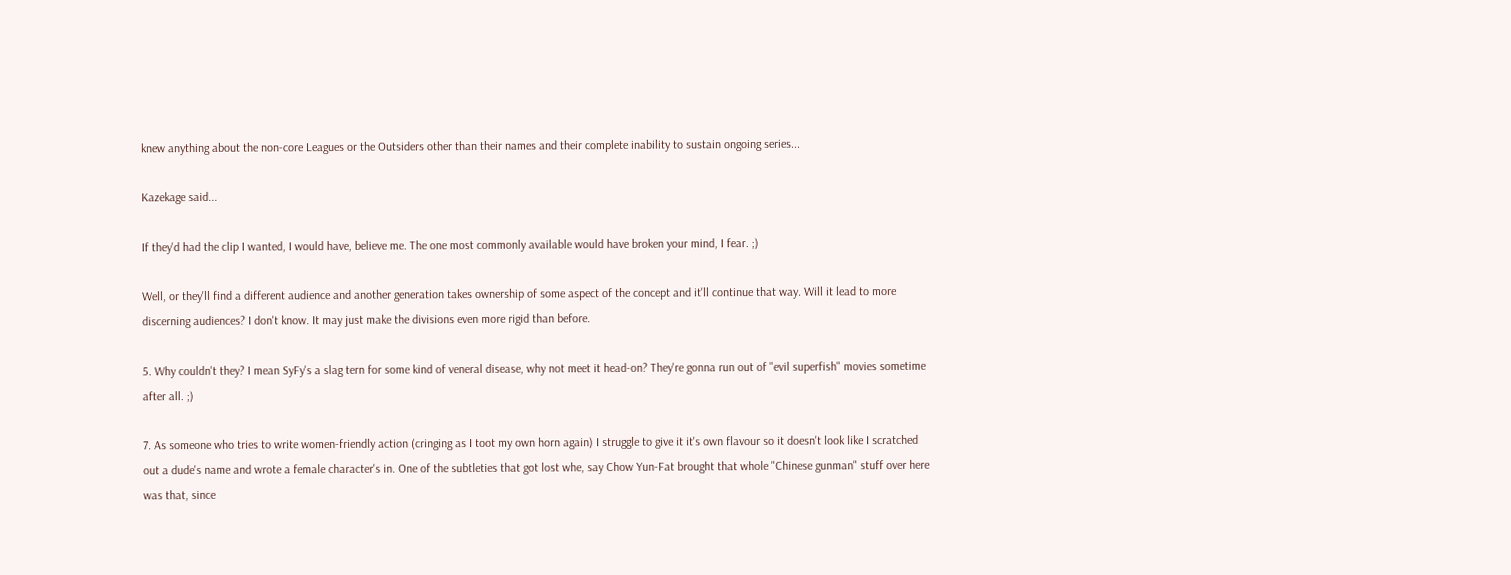knew anything about the non-core Leagues or the Outsiders other than their names and their complete inability to sustain ongoing series...

Kazekage said...

If they'd had the clip I wanted, I would have, believe me. The one most commonly available would have broken your mind, I fear. ;)

Well, or they'll find a different audience and another generation takes ownership of some aspect of the concept and it'll continue that way. Will it lead to more discerning audiences? I don't know. It may just make the divisions even more rigid than before.

5. Why couldn't they? I mean SyFy's a slag tern for some kind of veneral disease, why not meet it head-on? They're gonna run out of "evil superfish" movies sometime after all. ;)

7. As someone who tries to write women-friendly action (cringing as I toot my own horn again) I struggle to give it it's own flavour so it doesn't look like I scratched out a dude's name and wrote a female character's in. One of the subtleties that got lost whe, say Chow Yun-Fat brought that whole "Chinese gunman" stuff over here was that, since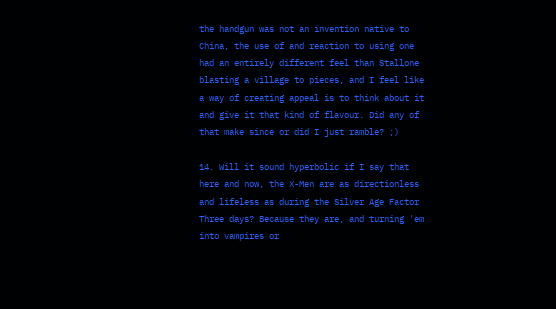the handgun was not an invention native to China, the use of and reaction to using one had an entirely different feel than Stallone blasting a village to pieces, and I feel like a way of creating appeal is to think about it and give it that kind of flavour. Did any of that make since or did I just ramble? ;)

14. Will it sound hyperbolic if I say that here and now, the X-Men are as directionless and lifeless as during the Silver Age Factor Three days? Because they are, and turning 'em into vampires or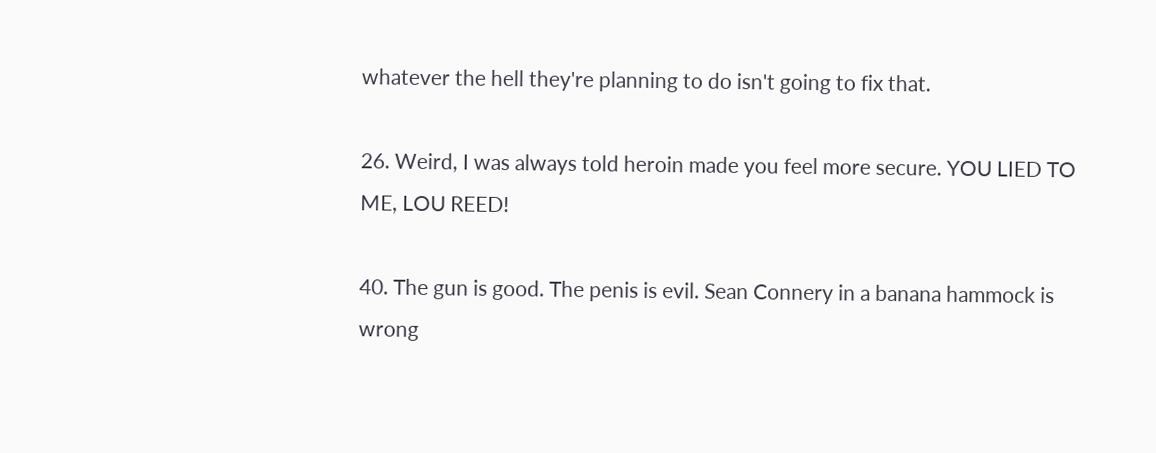whatever the hell they're planning to do isn't going to fix that.

26. Weird, I was always told heroin made you feel more secure. YOU LIED TO ME, LOU REED!

40. The gun is good. The penis is evil. Sean Connery in a banana hammock is wrong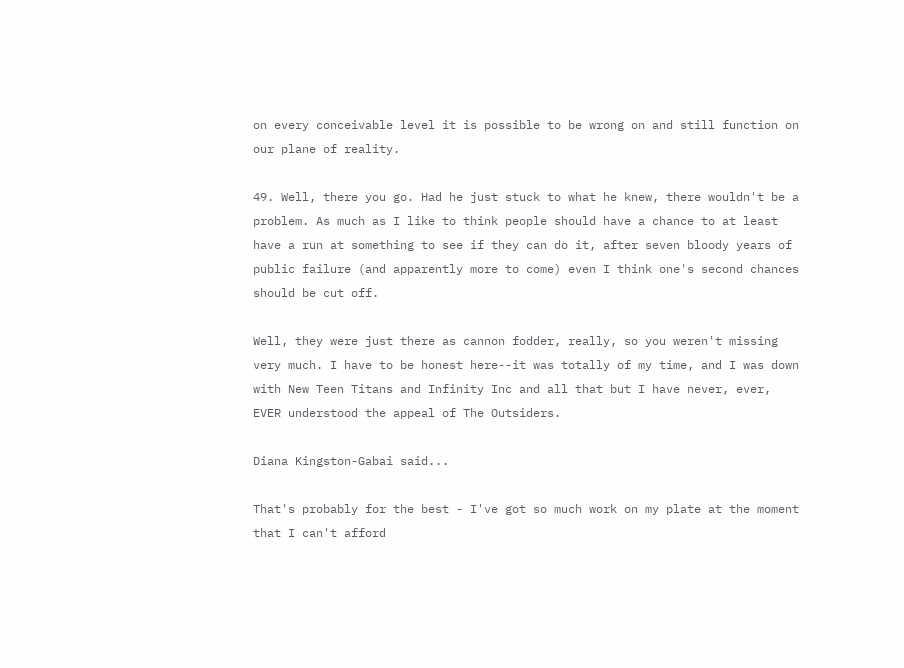on every conceivable level it is possible to be wrong on and still function on our plane of reality.

49. Well, there you go. Had he just stuck to what he knew, there wouldn't be a problem. As much as I like to think people should have a chance to at least have a run at something to see if they can do it, after seven bloody years of public failure (and apparently more to come) even I think one's second chances should be cut off.

Well, they were just there as cannon fodder, really, so you weren't missing very much. I have to be honest here--it was totally of my time, and I was down with New Teen Titans and Infinity Inc and all that but I have never, ever, EVER understood the appeal of The Outsiders.

Diana Kingston-Gabai said...

That's probably for the best - I've got so much work on my plate at the moment that I can't afford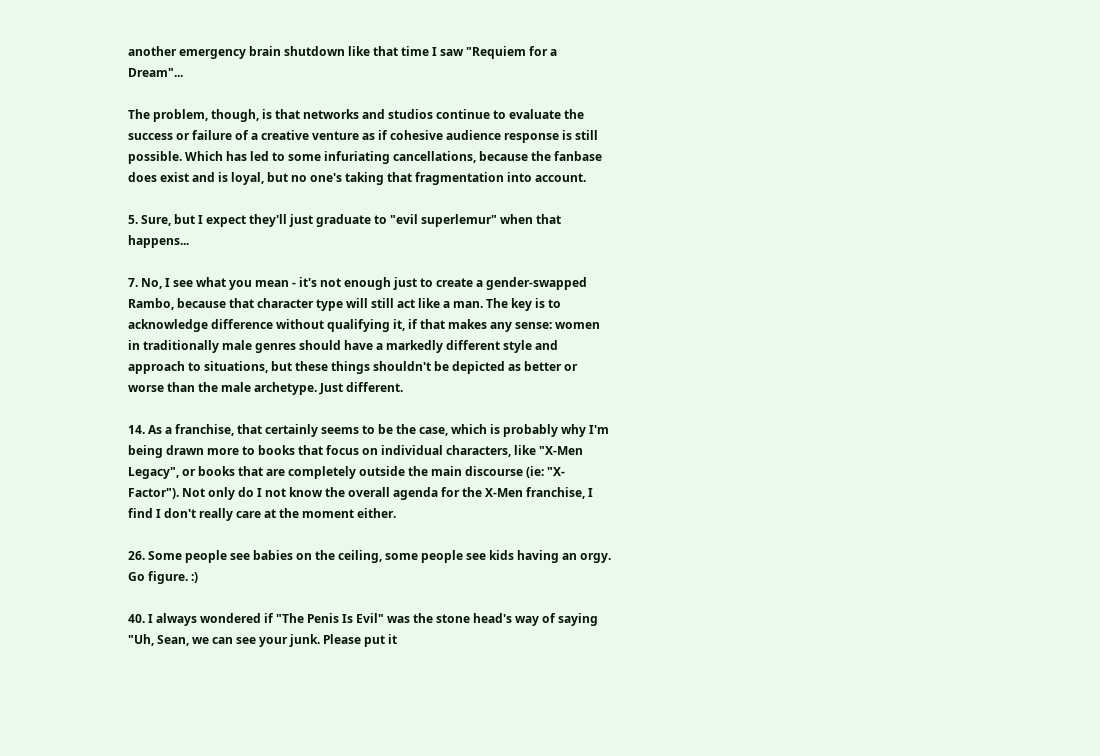another emergency brain shutdown like that time I saw "Requiem for a Dream"...

The problem, though, is that networks and studios continue to evaluate the success or failure of a creative venture as if cohesive audience response is still possible. Which has led to some infuriating cancellations, because the fanbase does exist and is loyal, but no one's taking that fragmentation into account.

5. Sure, but I expect they'll just graduate to "evil superlemur" when that happens...

7. No, I see what you mean - it's not enough just to create a gender-swapped Rambo, because that character type will still act like a man. The key is to acknowledge difference without qualifying it, if that makes any sense: women in traditionally male genres should have a markedly different style and approach to situations, but these things shouldn't be depicted as better or worse than the male archetype. Just different.

14. As a franchise, that certainly seems to be the case, which is probably why I'm being drawn more to books that focus on individual characters, like "X-Men Legacy", or books that are completely outside the main discourse (ie: "X-Factor"). Not only do I not know the overall agenda for the X-Men franchise, I find I don't really care at the moment either.

26. Some people see babies on the ceiling, some people see kids having an orgy. Go figure. :)

40. I always wondered if "The Penis Is Evil" was the stone head's way of saying "Uh, Sean, we can see your junk. Please put it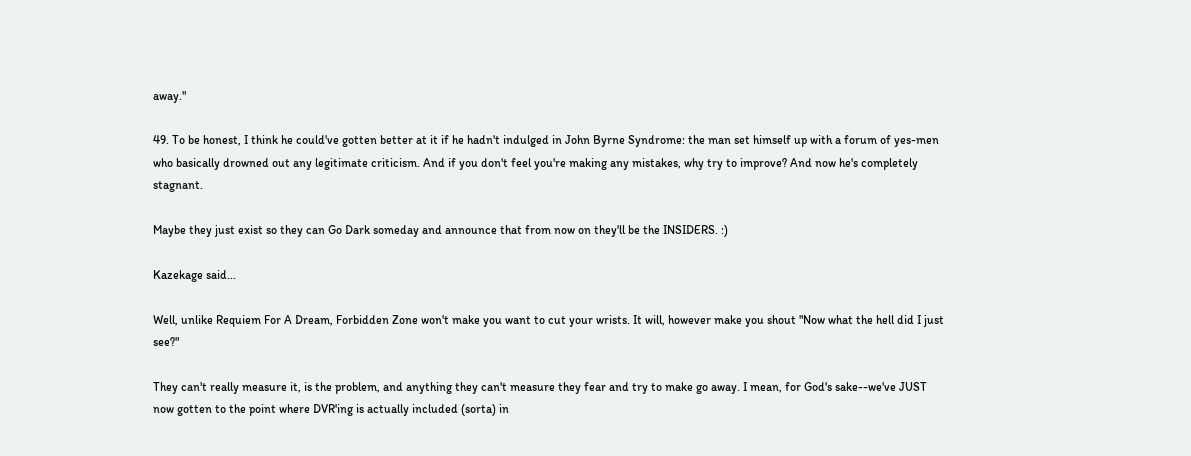away."

49. To be honest, I think he could've gotten better at it if he hadn't indulged in John Byrne Syndrome: the man set himself up with a forum of yes-men who basically drowned out any legitimate criticism. And if you don't feel you're making any mistakes, why try to improve? And now he's completely stagnant.

Maybe they just exist so they can Go Dark someday and announce that from now on they'll be the INSIDERS. :)

Kazekage said...

Well, unlike Requiem For A Dream, Forbidden Zone won't make you want to cut your wrists. It will, however make you shout "Now what the hell did I just see?"

They can't really measure it, is the problem, and anything they can't measure they fear and try to make go away. I mean, for God's sake--we've JUST now gotten to the point where DVR'ing is actually included (sorta) in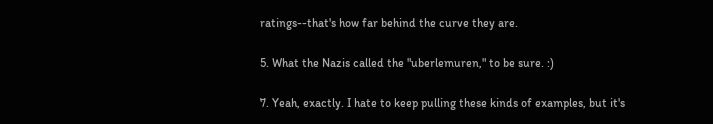ratings--that's how far behind the curve they are.

5. What the Nazis called the "uberlemuren," to be sure. :)

7. Yeah, exactly. I hate to keep pulling these kinds of examples, but it's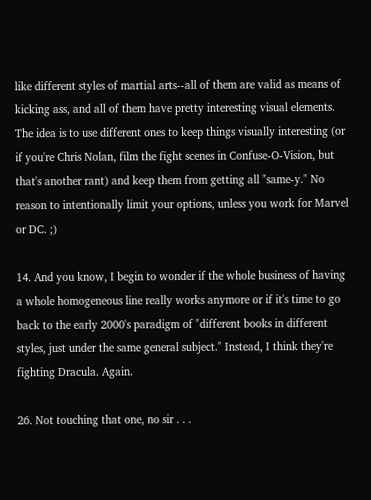like different styles of martial arts--all of them are valid as means of kicking ass, and all of them have pretty interesting visual elements. The idea is to use different ones to keep things visually interesting (or if you're Chris Nolan, film the fight scenes in Confuse-O-Vision, but that's another rant) and keep them from getting all "same-y." No reason to intentionally limit your options, unless you work for Marvel or DC. ;)

14. And you know, I begin to wonder if the whole business of having a whole homogeneous line really works anymore or if it's time to go back to the early 2000's paradigm of "different books in different styles, just under the same general subject." Instead, I think they're fighting Dracula. Again.

26. Not touching that one, no sir . . .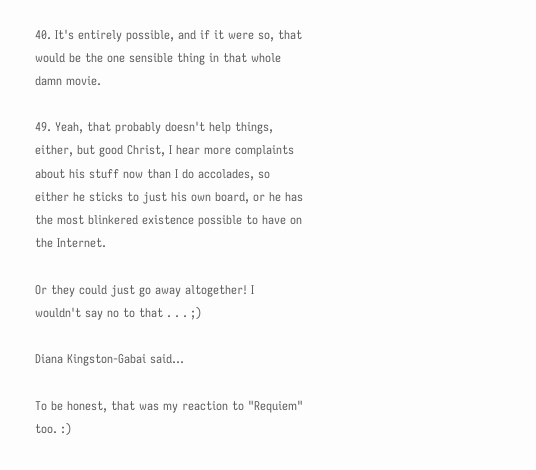40. It's entirely possible, and if it were so, that would be the one sensible thing in that whole damn movie.

49. Yeah, that probably doesn't help things, either, but good Christ, I hear more complaints about his stuff now than I do accolades, so either he sticks to just his own board, or he has the most blinkered existence possible to have on the Internet.

Or they could just go away altogether! I wouldn't say no to that . . . ;)

Diana Kingston-Gabai said...

To be honest, that was my reaction to "Requiem" too. :)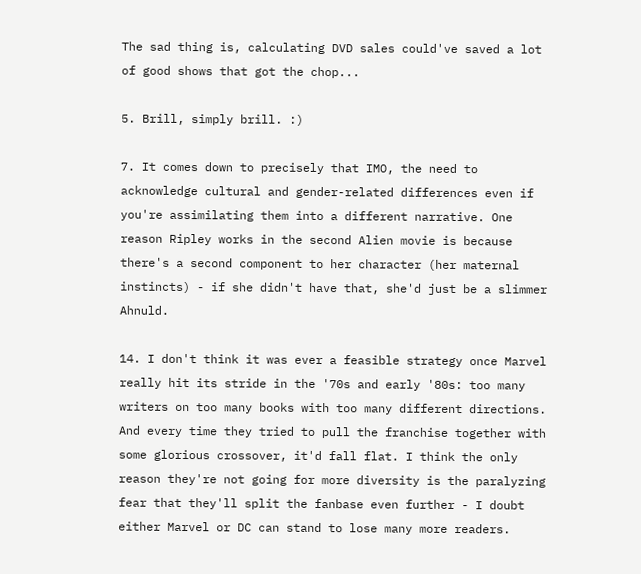The sad thing is, calculating DVD sales could've saved a lot of good shows that got the chop...

5. Brill, simply brill. :)

7. It comes down to precisely that IMO, the need to acknowledge cultural and gender-related differences even if you're assimilating them into a different narrative. One reason Ripley works in the second Alien movie is because there's a second component to her character (her maternal instincts) - if she didn't have that, she'd just be a slimmer Ahnuld.

14. I don't think it was ever a feasible strategy once Marvel really hit its stride in the '70s and early '80s: too many writers on too many books with too many different directions. And every time they tried to pull the franchise together with some glorious crossover, it'd fall flat. I think the only reason they're not going for more diversity is the paralyzing fear that they'll split the fanbase even further - I doubt either Marvel or DC can stand to lose many more readers.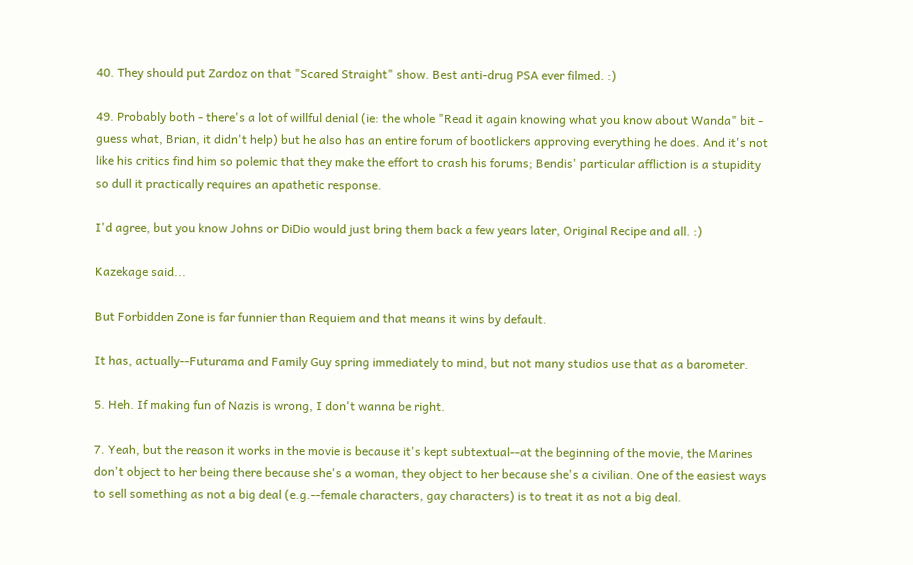40. They should put Zardoz on that "Scared Straight" show. Best anti-drug PSA ever filmed. :)

49. Probably both - there's a lot of willful denial (ie: the whole "Read it again knowing what you know about Wanda" bit - guess what, Brian, it didn't help) but he also has an entire forum of bootlickers approving everything he does. And it's not like his critics find him so polemic that they make the effort to crash his forums; Bendis' particular affliction is a stupidity so dull it practically requires an apathetic response.

I'd agree, but you know Johns or DiDio would just bring them back a few years later, Original Recipe and all. :)

Kazekage said...

But Forbidden Zone is far funnier than Requiem and that means it wins by default.

It has, actually--Futurama and Family Guy spring immediately to mind, but not many studios use that as a barometer.

5. Heh. If making fun of Nazis is wrong, I don't wanna be right.

7. Yeah, but the reason it works in the movie is because it's kept subtextual--at the beginning of the movie, the Marines don't object to her being there because she's a woman, they object to her because she's a civilian. One of the easiest ways to sell something as not a big deal (e.g.--female characters, gay characters) is to treat it as not a big deal.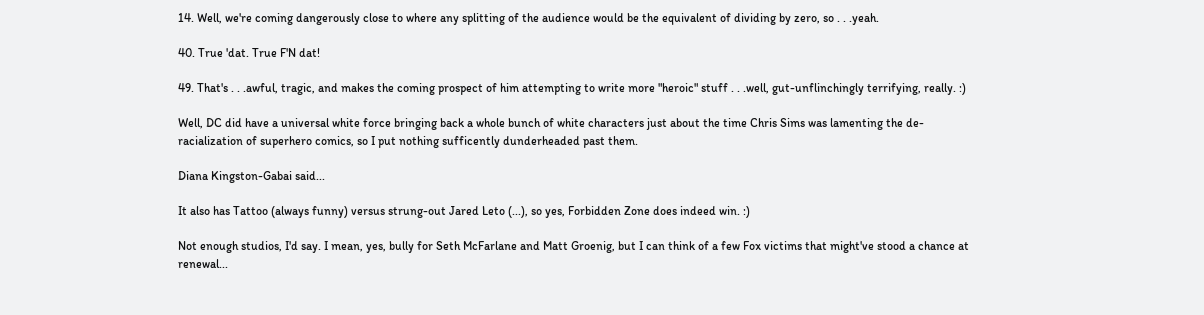14. Well, we're coming dangerously close to where any splitting of the audience would be the equivalent of dividing by zero, so . . .yeah.

40. True 'dat. True F'N dat!

49. That's . . .awful, tragic, and makes the coming prospect of him attempting to write more "heroic" stuff . . .well, gut-unflinchingly terrifying, really. :)

Well, DC did have a universal white force bringing back a whole bunch of white characters just about the time Chris Sims was lamenting the de-racialization of superhero comics, so I put nothing sufficently dunderheaded past them.

Diana Kingston-Gabai said...

It also has Tattoo (always funny) versus strung-out Jared Leto (...), so yes, Forbidden Zone does indeed win. :)

Not enough studios, I'd say. I mean, yes, bully for Seth McFarlane and Matt Groenig, but I can think of a few Fox victims that might've stood a chance at renewal...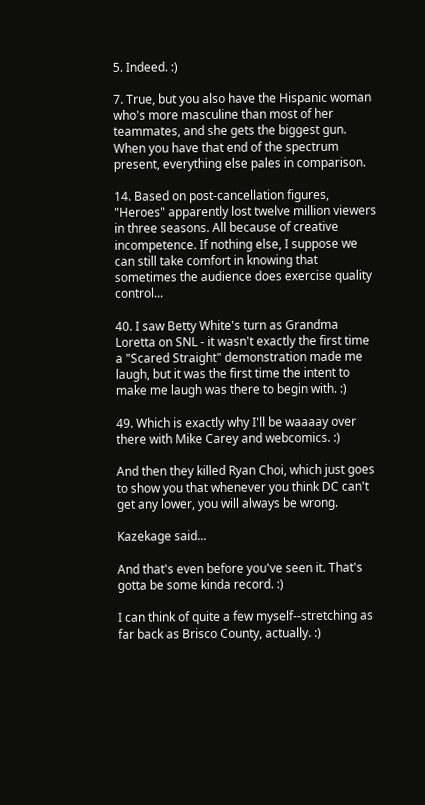5. Indeed. :)

7. True, but you also have the Hispanic woman who's more masculine than most of her teammates, and she gets the biggest gun. When you have that end of the spectrum present, everything else pales in comparison.

14. Based on post-cancellation figures, "Heroes" apparently lost twelve million viewers in three seasons. All because of creative incompetence. If nothing else, I suppose we can still take comfort in knowing that sometimes the audience does exercise quality control...

40. I saw Betty White's turn as Grandma Loretta on SNL - it wasn't exactly the first time a "Scared Straight" demonstration made me laugh, but it was the first time the intent to make me laugh was there to begin with. :)

49. Which is exactly why I'll be waaaay over there with Mike Carey and webcomics. :)

And then they killed Ryan Choi, which just goes to show you that whenever you think DC can't get any lower, you will always be wrong.

Kazekage said...

And that's even before you've seen it. That's gotta be some kinda record. :)

I can think of quite a few myself--stretching as far back as Brisco County, actually. :)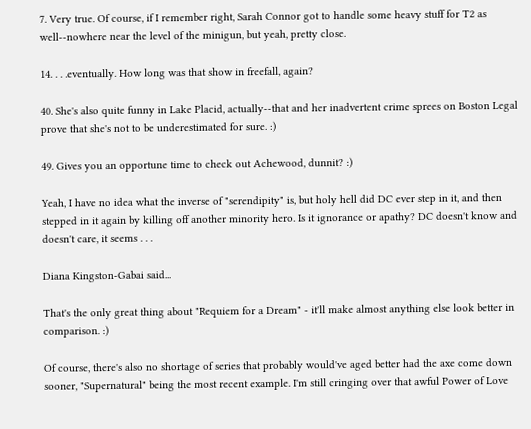7. Very true. Of course, if I remember right, Sarah Connor got to handle some heavy stuff for T2 as well--nowhere near the level of the minigun, but yeah, pretty close.

14. . . .eventually. How long was that show in freefall, again?

40. She's also quite funny in Lake Placid, actually--that and her inadvertent crime sprees on Boston Legal prove that she's not to be underestimated for sure. :)

49. Gives you an opportune time to check out Achewood, dunnit? :)

Yeah, I have no idea what the inverse of "serendipity" is, but holy hell did DC ever step in it, and then stepped in it again by killing off another minority hero. Is it ignorance or apathy? DC doesn't know and doesn't care, it seems . . .

Diana Kingston-Gabai said...

That's the only great thing about "Requiem for a Dream" - it'll make almost anything else look better in comparison. :)

Of course, there's also no shortage of series that probably would've aged better had the axe come down sooner, "Supernatural" being the most recent example. I'm still cringing over that awful Power of Love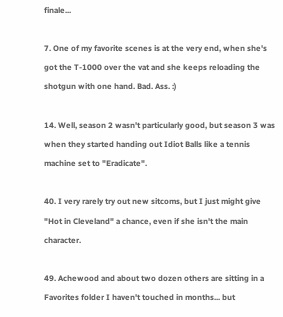finale...

7. One of my favorite scenes is at the very end, when she's got the T-1000 over the vat and she keeps reloading the shotgun with one hand. Bad. Ass. :)

14. Well, season 2 wasn't particularly good, but season 3 was when they started handing out Idiot Balls like a tennis machine set to "Eradicate".

40. I very rarely try out new sitcoms, but I just might give "Hot in Cleveland" a chance, even if she isn't the main character.

49. Achewood and about two dozen others are sitting in a Favorites folder I haven't touched in months... but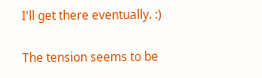I'll get there eventually. :)

The tension seems to be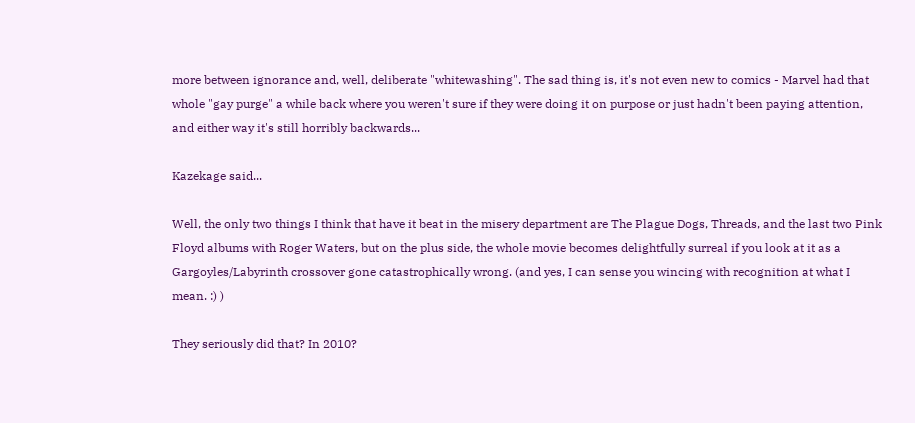more between ignorance and, well, deliberate "whitewashing". The sad thing is, it's not even new to comics - Marvel had that whole "gay purge" a while back where you weren't sure if they were doing it on purpose or just hadn't been paying attention, and either way it's still horribly backwards...

Kazekage said...

Well, the only two things I think that have it beat in the misery department are The Plague Dogs, Threads, and the last two Pink Floyd albums with Roger Waters, but on the plus side, the whole movie becomes delightfully surreal if you look at it as a Gargoyles/Labyrinth crossover gone catastrophically wrong. (and yes, I can sense you wincing with recognition at what I mean. :) )

They seriously did that? In 2010?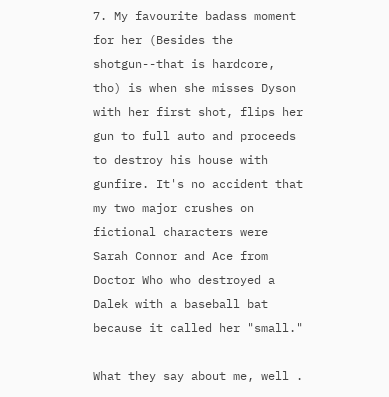7. My favourite badass moment for her (Besides the shotgun--that is hardcore, tho) is when she misses Dyson with her first shot, flips her gun to full auto and proceeds to destroy his house with gunfire. It's no accident that my two major crushes on fictional characters were Sarah Connor and Ace from Doctor Who who destroyed a Dalek with a baseball bat because it called her "small."

What they say about me, well .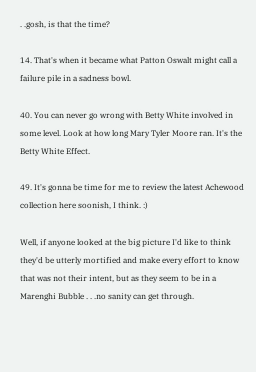. .gosh, is that the time?

14. That's when it became what Patton Oswalt might call a failure pile in a sadness bowl.

40. You can never go wrong with Betty White involved in some level. Look at how long Mary Tyler Moore ran. It's the Betty White Effect.

49. It's gonna be time for me to review the latest Achewood collection here soonish, I think. :)

Well, if anyone looked at the big picture I'd like to think they'd be utterly mortified and make every effort to know that was not their intent, but as they seem to be in a Marenghi Bubble . . .no sanity can get through.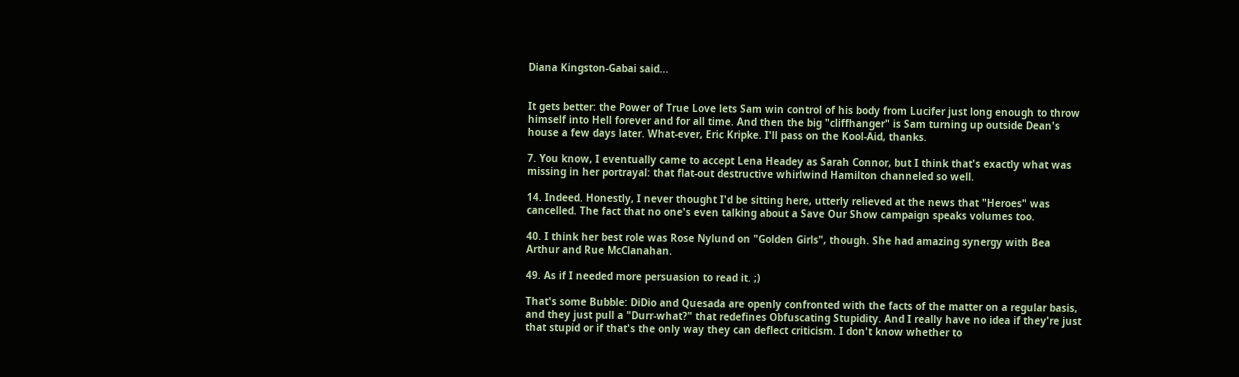Diana Kingston-Gabai said...


It gets better: the Power of True Love lets Sam win control of his body from Lucifer just long enough to throw himself into Hell forever and for all time. And then the big "cliffhanger" is Sam turning up outside Dean's house a few days later. What-ever, Eric Kripke. I'll pass on the Kool-Aid, thanks.

7. You know, I eventually came to accept Lena Headey as Sarah Connor, but I think that's exactly what was missing in her portrayal: that flat-out destructive whirlwind Hamilton channeled so well.

14. Indeed. Honestly, I never thought I'd be sitting here, utterly relieved at the news that "Heroes" was cancelled. The fact that no one's even talking about a Save Our Show campaign speaks volumes too.

40. I think her best role was Rose Nylund on "Golden Girls", though. She had amazing synergy with Bea Arthur and Rue McClanahan.

49. As if I needed more persuasion to read it. ;)

That's some Bubble: DiDio and Quesada are openly confronted with the facts of the matter on a regular basis, and they just pull a "Durr-what?" that redefines Obfuscating Stupidity. And I really have no idea if they're just that stupid or if that's the only way they can deflect criticism. I don't know whether to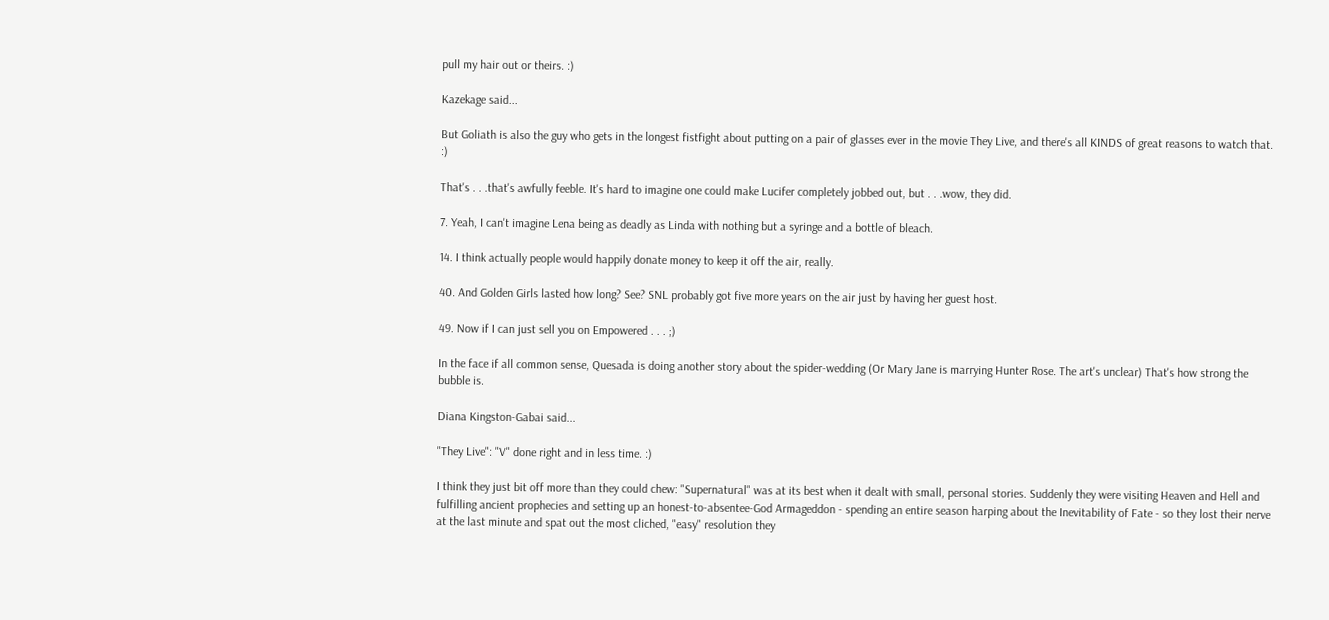pull my hair out or theirs. :)

Kazekage said...

But Goliath is also the guy who gets in the longest fistfight about putting on a pair of glasses ever in the movie They Live, and there's all KINDS of great reasons to watch that. :)

That's . . .that's awfully feeble. It's hard to imagine one could make Lucifer completely jobbed out, but . . .wow, they did.

7. Yeah, I can't imagine Lena being as deadly as Linda with nothing but a syringe and a bottle of bleach.

14. I think actually people would happily donate money to keep it off the air, really.

40. And Golden Girls lasted how long? See? SNL probably got five more years on the air just by having her guest host.

49. Now if I can just sell you on Empowered . . . ;)

In the face if all common sense, Quesada is doing another story about the spider-wedding (Or Mary Jane is marrying Hunter Rose. The art's unclear) That's how strong the bubble is.

Diana Kingston-Gabai said...

"They Live": "V" done right and in less time. :)

I think they just bit off more than they could chew: "Supernatural" was at its best when it dealt with small, personal stories. Suddenly they were visiting Heaven and Hell and fulfilling ancient prophecies and setting up an honest-to-absentee-God Armageddon - spending an entire season harping about the Inevitability of Fate - so they lost their nerve at the last minute and spat out the most cliched, "easy" resolution they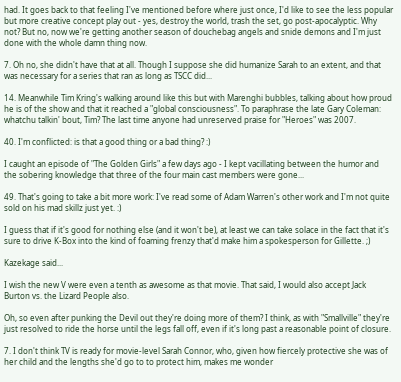had. It goes back to that feeling I've mentioned before where just once, I'd like to see the less popular but more creative concept play out - yes, destroy the world, trash the set, go post-apocalyptic. Why not? But no, now we're getting another season of douchebag angels and snide demons and I'm just done with the whole damn thing now.

7. Oh no, she didn't have that at all. Though I suppose she did humanize Sarah to an extent, and that was necessary for a series that ran as long as TSCC did...

14. Meanwhile Tim Kring's walking around like this but with Marenghi bubbles, talking about how proud he is of the show and that it reached a "global consciousness". To paraphrase the late Gary Coleman: whatchu talkin' bout, Tim? The last time anyone had unreserved praise for "Heroes" was 2007.

40. I'm conflicted: is that a good thing or a bad thing? :)

I caught an episode of "The Golden Girls" a few days ago - I kept vacillating between the humor and the sobering knowledge that three of the four main cast members were gone...

49. That's going to take a bit more work: I've read some of Adam Warren's other work and I'm not quite sold on his mad skillz just yet. :)

I guess that if it's good for nothing else (and it won't be), at least we can take solace in the fact that it's sure to drive K-Box into the kind of foaming frenzy that'd make him a spokesperson for Gillette. ;)

Kazekage said...

I wish the new V were even a tenth as awesome as that movie. That said, I would also accept Jack Burton vs. the Lizard People also.

Oh, so even after punking the Devil out they're doing more of them? I think, as with "Smallville" they're just resolved to ride the horse until the legs fall off, even if it's long past a reasonable point of closure.

7. I don't think TV is ready for movie-level Sarah Connor, who, given how fiercely protective she was of her child and the lengths she'd go to to protect him, makes me wonder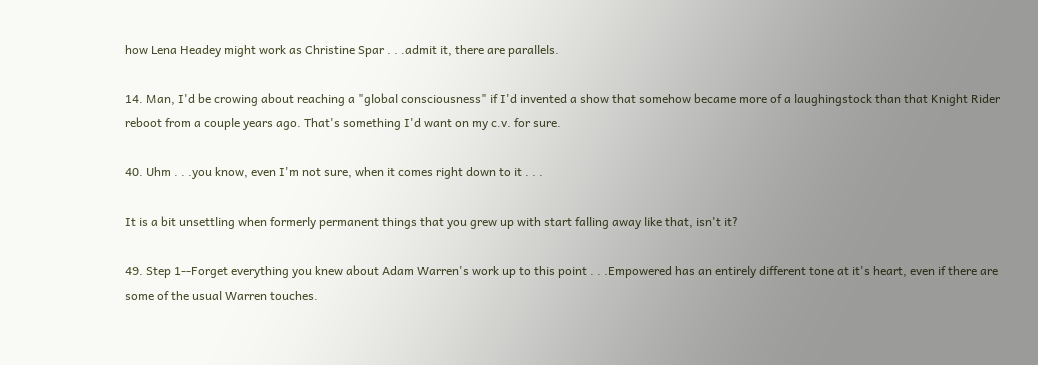how Lena Headey might work as Christine Spar . . .admit it, there are parallels.

14. Man, I'd be crowing about reaching a "global consciousness" if I'd invented a show that somehow became more of a laughingstock than that Knight Rider reboot from a couple years ago. That's something I'd want on my c.v. for sure.

40. Uhm . . .you know, even I'm not sure, when it comes right down to it . . .

It is a bit unsettling when formerly permanent things that you grew up with start falling away like that, isn't it?

49. Step 1--Forget everything you knew about Adam Warren's work up to this point . . .Empowered has an entirely different tone at it's heart, even if there are some of the usual Warren touches.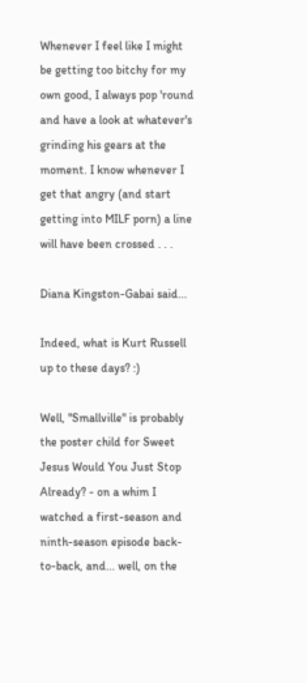Whenever I feel like I might be getting too bitchy for my own good, I always pop 'round and have a look at whatever's grinding his gears at the moment. I know whenever I get that angry (and start getting into MILF porn) a line will have been crossed . . .

Diana Kingston-Gabai said...

Indeed, what is Kurt Russell up to these days? :)

Well, "Smallville" is probably the poster child for Sweet Jesus Would You Just Stop Already? - on a whim I watched a first-season and ninth-season episode back-to-back, and... well, on the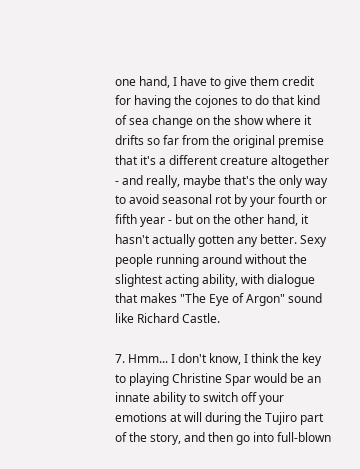one hand, I have to give them credit for having the cojones to do that kind of sea change on the show where it drifts so far from the original premise that it's a different creature altogether - and really, maybe that's the only way to avoid seasonal rot by your fourth or fifth year - but on the other hand, it hasn't actually gotten any better. Sexy people running around without the slightest acting ability, with dialogue that makes "The Eye of Argon" sound like Richard Castle.

7. Hmm... I don't know, I think the key to playing Christine Spar would be an innate ability to switch off your emotions at will during the Tujiro part of the story, and then go into full-blown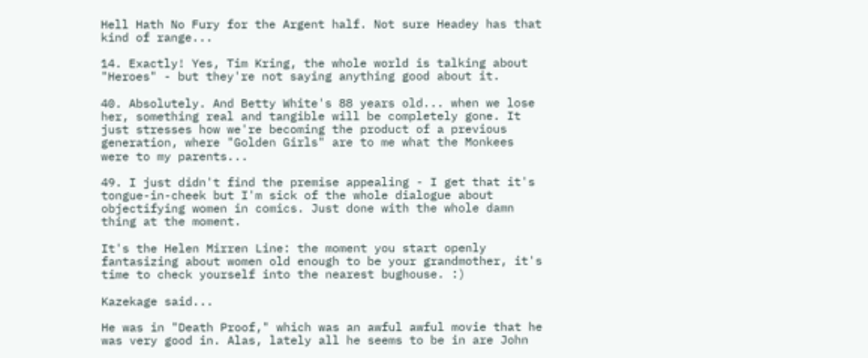Hell Hath No Fury for the Argent half. Not sure Headey has that kind of range...

14. Exactly! Yes, Tim Kring, the whole world is talking about "Heroes" - but they're not saying anything good about it.

40. Absolutely. And Betty White's 88 years old... when we lose her, something real and tangible will be completely gone. It just stresses how we're becoming the product of a previous generation, where "Golden Girls" are to me what the Monkees were to my parents...

49. I just didn't find the premise appealing - I get that it's tongue-in-cheek but I'm sick of the whole dialogue about objectifying women in comics. Just done with the whole damn thing at the moment.

It's the Helen Mirren Line: the moment you start openly fantasizing about women old enough to be your grandmother, it's time to check yourself into the nearest bughouse. :)

Kazekage said...

He was in "Death Proof," which was an awful awful movie that he was very good in. Alas, lately all he seems to be in are John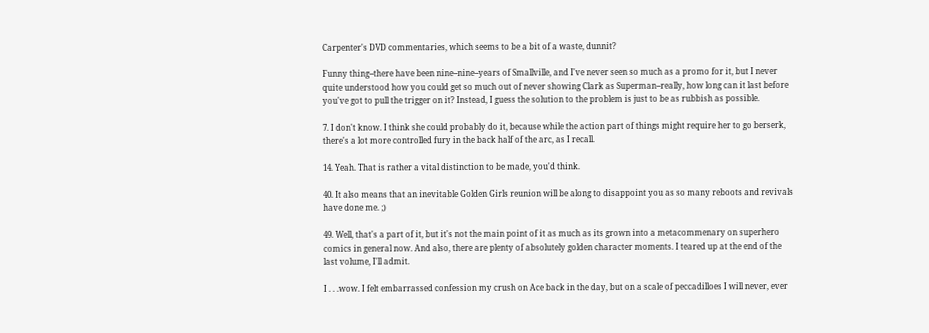Carpenter's DVD commentaries, which seems to be a bit of a waste, dunnit?

Funny thing--there have been nine--nine--years of Smallville, and I've never seen so much as a promo for it, but I never quite understood how you could get so much out of never showing Clark as Superman--really, how long can it last before you've got to pull the trigger on it? Instead, I guess the solution to the problem is just to be as rubbish as possible.

7. I don't know. I think she could probably do it, because while the action part of things might require her to go berserk, there's a lot more controlled fury in the back half of the arc, as I recall.

14. Yeah. That is rather a vital distinction to be made, you'd think.

40. It also means that an inevitable Golden Girls reunion will be along to disappoint you as so many reboots and revivals have done me. ;)

49. Well, that's a part of it, but it's not the main point of it as much as its grown into a metacommenary on superhero comics in general now. And also, there are plenty of absolutely golden character moments. I teared up at the end of the last volume, I'll admit.

I . . .wow. I felt embarrassed confession my crush on Ace back in the day, but on a scale of peccadilloes I will never, ever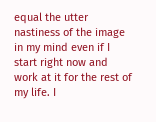equal the utter nastiness of the image in my mind even if I start right now and work at it for the rest of my life. I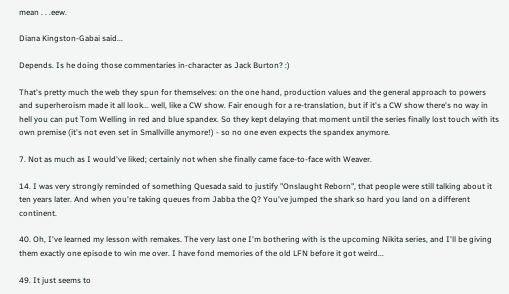mean . . .eew.

Diana Kingston-Gabai said...

Depends. Is he doing those commentaries in-character as Jack Burton? :)

That's pretty much the web they spun for themselves: on the one hand, production values and the general approach to powers and superheroism made it all look... well, like a CW show. Fair enough for a re-translation, but if it's a CW show there's no way in hell you can put Tom Welling in red and blue spandex. So they kept delaying that moment until the series finally lost touch with its own premise (it's not even set in Smallville anymore!) - so no one even expects the spandex anymore.

7. Not as much as I would've liked; certainly not when she finally came face-to-face with Weaver.

14. I was very strongly reminded of something Quesada said to justify "Onslaught Reborn", that people were still talking about it ten years later. And when you're taking queues from Jabba the Q? You've jumped the shark so hard you land on a different continent.

40. Oh, I've learned my lesson with remakes. The very last one I'm bothering with is the upcoming Nikita series, and I'll be giving them exactly one episode to win me over. I have fond memories of the old LFN before it got weird...

49. It just seems to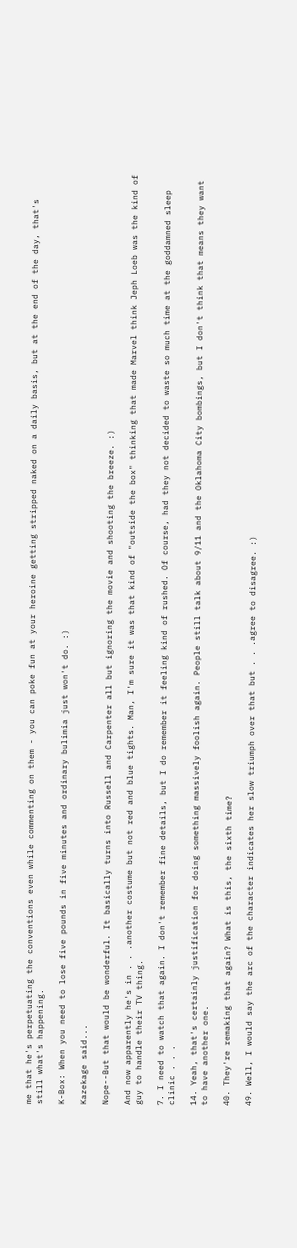me that he's perpetuating the conventions even while commenting on them - you can poke fun at your heroine getting stripped naked on a daily basis, but at the end of the day, that's still what's happening.

K-Box: When you need to lose five pounds in five minutes and ordinary bulimia just won't do. :)

Kazekage said...

Nope--But that would be wonderful. It basically turns into Russell and Carpenter all but ignoring the movie and shooting the breeze. :)

And now apparently he's in . . .another costume but not red and blue tights. Man, I'm sure it was that kind of "outside the box" thinking that made Marvel think Jeph Loeb was the kind of guy to handle their TV thing.

7. I need to watch that again. I don't remember fine details, but I do remember it feeling kind of rushed. Of course, had they not decided to waste so much time at the goddamned sleep clinic . . .

14. Yeah, that's certainly justification for doing something massively foolish again. People still talk about 9/11 and the Oklahoma City bombings, but I don't think that means they want to have another one.

40. They're remaking that again? What is this, the sixth time?

49. Well, I would say the arc of the character indicates her slow triumph over that but . . .agree to disagree. :)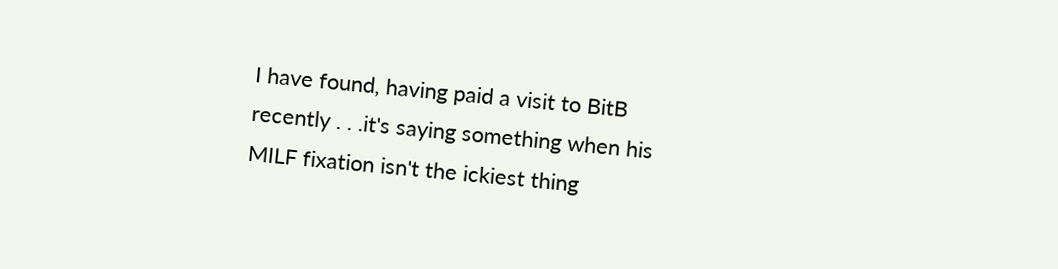I have found, having paid a visit to BitB recently . . .it's saying something when his MILF fixation isn't the ickiest thing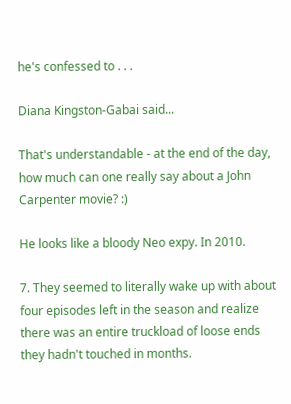he's confessed to . . .

Diana Kingston-Gabai said...

That's understandable - at the end of the day, how much can one really say about a John Carpenter movie? :)

He looks like a bloody Neo expy. In 2010.

7. They seemed to literally wake up with about four episodes left in the season and realize there was an entire truckload of loose ends they hadn't touched in months.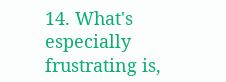14. What's especially frustrating is,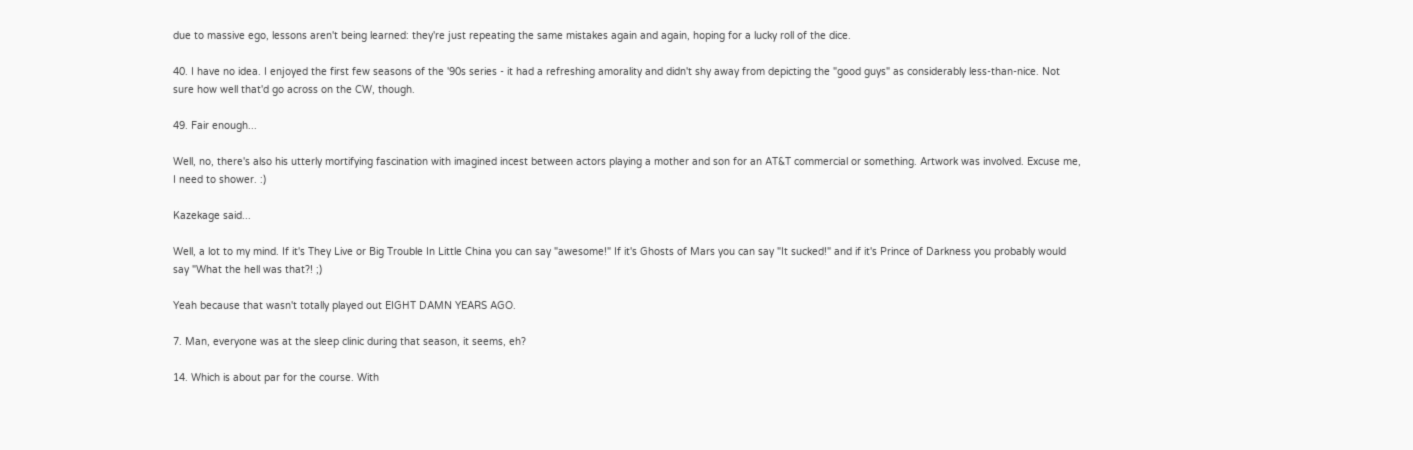due to massive ego, lessons aren't being learned: they're just repeating the same mistakes again and again, hoping for a lucky roll of the dice.

40. I have no idea. I enjoyed the first few seasons of the '90s series - it had a refreshing amorality and didn't shy away from depicting the "good guys" as considerably less-than-nice. Not sure how well that'd go across on the CW, though.

49. Fair enough...

Well, no, there's also his utterly mortifying fascination with imagined incest between actors playing a mother and son for an AT&T commercial or something. Artwork was involved. Excuse me, I need to shower. :)

Kazekage said...

Well, a lot to my mind. If it's They Live or Big Trouble In Little China you can say "awesome!" If it's Ghosts of Mars you can say "It sucked!" and if it's Prince of Darkness you probably would say "What the hell was that?! ;)

Yeah because that wasn't totally played out EIGHT DAMN YEARS AGO.

7. Man, everyone was at the sleep clinic during that season, it seems, eh?

14. Which is about par for the course. With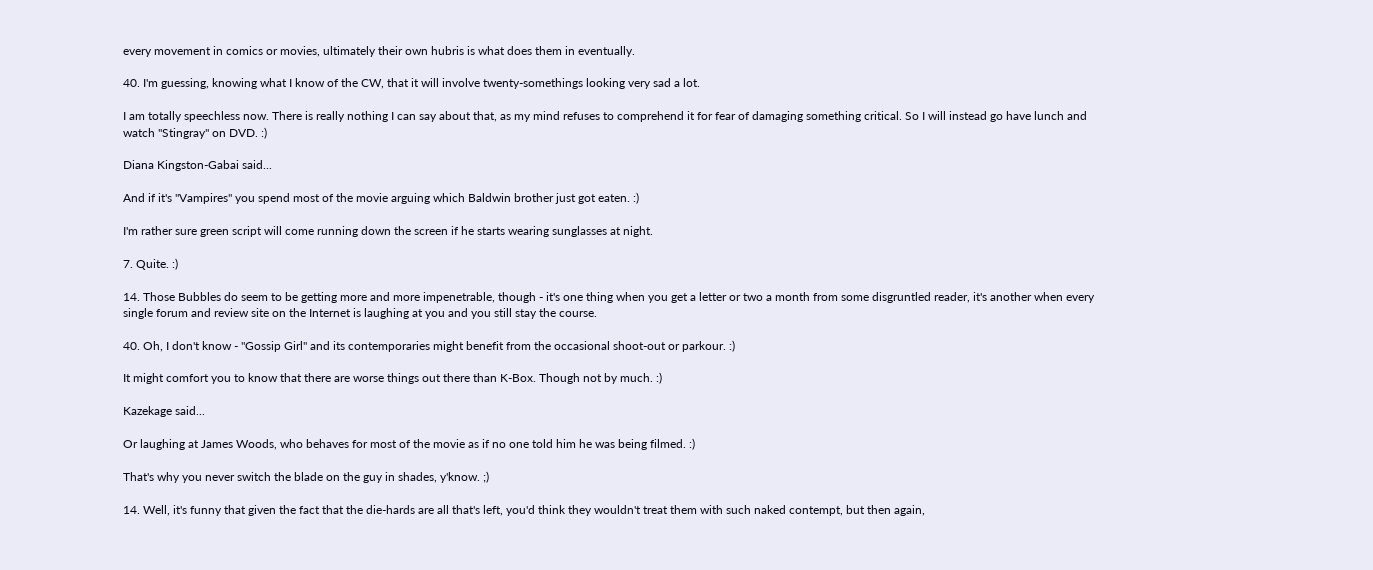every movement in comics or movies, ultimately their own hubris is what does them in eventually.

40. I'm guessing, knowing what I know of the CW, that it will involve twenty-somethings looking very sad a lot.

I am totally speechless now. There is really nothing I can say about that, as my mind refuses to comprehend it for fear of damaging something critical. So I will instead go have lunch and watch "Stingray" on DVD. :)

Diana Kingston-Gabai said...

And if it's "Vampires" you spend most of the movie arguing which Baldwin brother just got eaten. :)

I'm rather sure green script will come running down the screen if he starts wearing sunglasses at night.

7. Quite. :)

14. Those Bubbles do seem to be getting more and more impenetrable, though - it's one thing when you get a letter or two a month from some disgruntled reader, it's another when every single forum and review site on the Internet is laughing at you and you still stay the course.

40. Oh, I don't know - "Gossip Girl" and its contemporaries might benefit from the occasional shoot-out or parkour. :)

It might comfort you to know that there are worse things out there than K-Box. Though not by much. :)

Kazekage said...

Or laughing at James Woods, who behaves for most of the movie as if no one told him he was being filmed. :)

That's why you never switch the blade on the guy in shades, y'know. ;)

14. Well, it's funny that given the fact that the die-hards are all that's left, you'd think they wouldn't treat them with such naked contempt, but then again,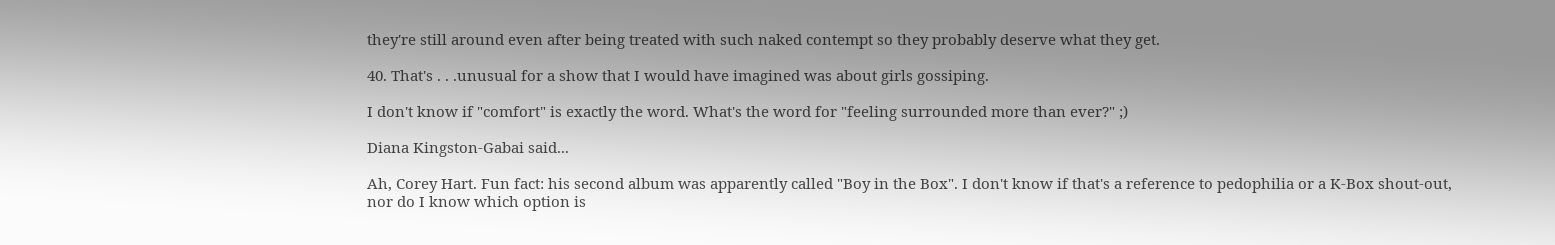they're still around even after being treated with such naked contempt so they probably deserve what they get.

40. That's . . .unusual for a show that I would have imagined was about girls gossiping.

I don't know if "comfort" is exactly the word. What's the word for "feeling surrounded more than ever?" ;)

Diana Kingston-Gabai said...

Ah, Corey Hart. Fun fact: his second album was apparently called "Boy in the Box". I don't know if that's a reference to pedophilia or a K-Box shout-out, nor do I know which option is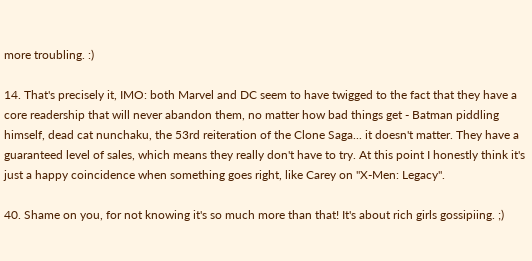more troubling. :)

14. That's precisely it, IMO: both Marvel and DC seem to have twigged to the fact that they have a core readership that will never abandon them, no matter how bad things get - Batman piddling himself, dead cat nunchaku, the 53rd reiteration of the Clone Saga... it doesn't matter. They have a guaranteed level of sales, which means they really don't have to try. At this point I honestly think it's just a happy coincidence when something goes right, like Carey on "X-Men: Legacy".

40. Shame on you, for not knowing it's so much more than that! It's about rich girls gossipiing. ;)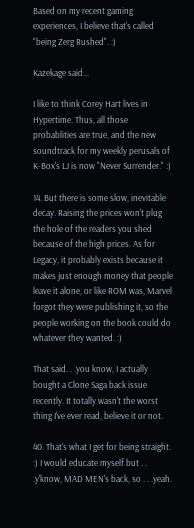Based on my recent gaming experiences, I believe that's called "being Zerg Rushed". :)

Kazekage said...

I like to think Corey Hart lives in Hypertime. Thus, all those probablities are true, and the new soundtrack for my weekly perusals of K-Box's LJ is now "Never Surrender." :)

14. But there is some slow, inevitable decay. Raising the prices won't plug the hole of the readers you shed because of the high prices. As for Legacy, it probably exists because it makes just enough money that people leave it alone, or like ROM was, Marvel forgot they were publishing it, so the people working on the book could do whatever they wanted. :)

That said. . .you know, I actually bought a Clone Saga back issue recently. It totally wasn't the worst thing I've ever read, believe it or not.

40. That's what I get for being straight. :) I would educate myself but . . .y'know, MAD MEN's back, so . . .yeah.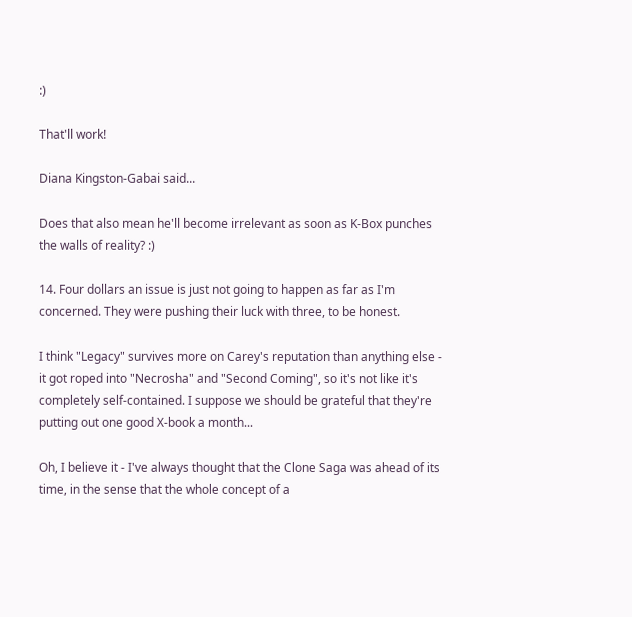:)

That'll work!

Diana Kingston-Gabai said...

Does that also mean he'll become irrelevant as soon as K-Box punches the walls of reality? :)

14. Four dollars an issue is just not going to happen as far as I'm concerned. They were pushing their luck with three, to be honest.

I think "Legacy" survives more on Carey's reputation than anything else - it got roped into "Necrosha" and "Second Coming", so it's not like it's completely self-contained. I suppose we should be grateful that they're putting out one good X-book a month...

Oh, I believe it - I've always thought that the Clone Saga was ahead of its time, in the sense that the whole concept of a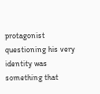protagonist questioning his very identity was something that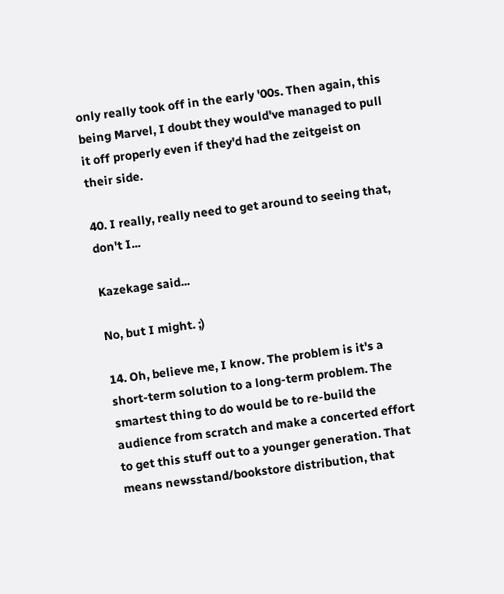only really took off in the early '00s. Then again, this being Marvel, I doubt they would've managed to pull it off properly even if they'd had the zeitgeist on their side.

40. I really, really need to get around to seeing that, don't I...

Kazekage said...

No, but I might. ;)

14. Oh, believe me, I know. The problem is it's a short-term solution to a long-term problem. The smartest thing to do would be to re-build the audience from scratch and make a concerted effort to get this stuff out to a younger generation. That means newsstand/bookstore distribution, that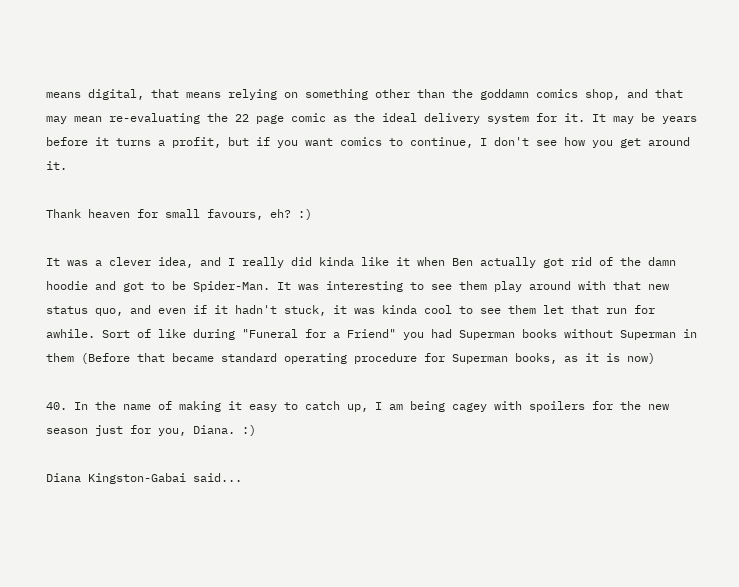means digital, that means relying on something other than the goddamn comics shop, and that may mean re-evaluating the 22 page comic as the ideal delivery system for it. It may be years before it turns a profit, but if you want comics to continue, I don't see how you get around it.

Thank heaven for small favours, eh? :)

It was a clever idea, and I really did kinda like it when Ben actually got rid of the damn hoodie and got to be Spider-Man. It was interesting to see them play around with that new status quo, and even if it hadn't stuck, it was kinda cool to see them let that run for awhile. Sort of like during "Funeral for a Friend" you had Superman books without Superman in them (Before that became standard operating procedure for Superman books, as it is now)

40. In the name of making it easy to catch up, I am being cagey with spoilers for the new season just for you, Diana. :)

Diana Kingston-Gabai said...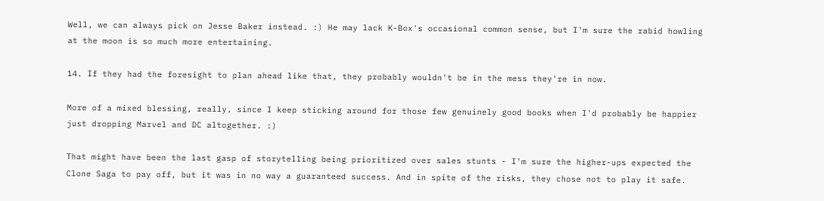Well, we can always pick on Jesse Baker instead. :) He may lack K-Box's occasional common sense, but I'm sure the rabid howling at the moon is so much more entertaining.

14. If they had the foresight to plan ahead like that, they probably wouldn't be in the mess they're in now.

More of a mixed blessing, really, since I keep sticking around for those few genuinely good books when I'd probably be happier just dropping Marvel and DC altogether. :)

That might have been the last gasp of storytelling being prioritized over sales stunts - I'm sure the higher-ups expected the Clone Saga to pay off, but it was in no way a guaranteed success. And in spite of the risks, they chose not to play it safe.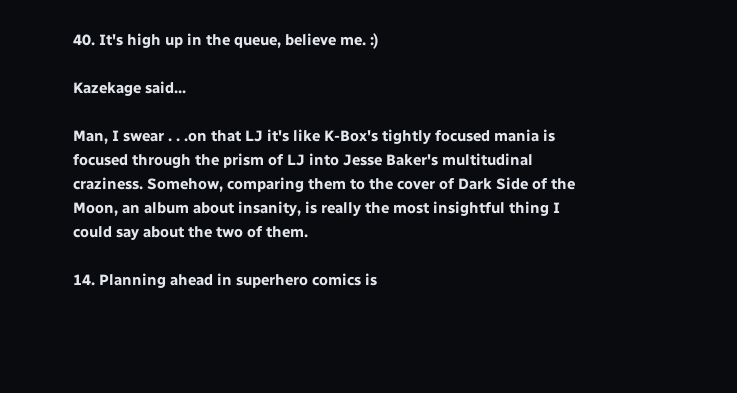40. It's high up in the queue, believe me. :)

Kazekage said...

Man, I swear . . .on that LJ it's like K-Box's tightly focused mania is focused through the prism of LJ into Jesse Baker's multitudinal craziness. Somehow, comparing them to the cover of Dark Side of the Moon, an album about insanity, is really the most insightful thing I could say about the two of them.

14. Planning ahead in superhero comics is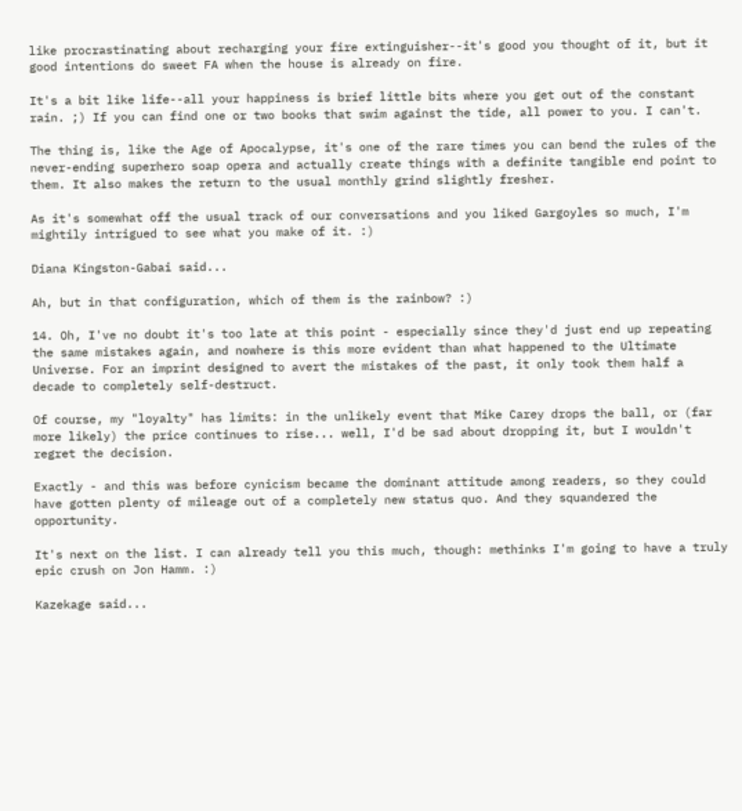like procrastinating about recharging your fire extinguisher--it's good you thought of it, but it good intentions do sweet FA when the house is already on fire.

It's a bit like life--all your happiness is brief little bits where you get out of the constant rain. ;) If you can find one or two books that swim against the tide, all power to you. I can't.

The thing is, like the Age of Apocalypse, it's one of the rare times you can bend the rules of the never-ending superhero soap opera and actually create things with a definite tangible end point to them. It also makes the return to the usual monthly grind slightly fresher.

As it's somewhat off the usual track of our conversations and you liked Gargoyles so much, I'm mightily intrigued to see what you make of it. :)

Diana Kingston-Gabai said...

Ah, but in that configuration, which of them is the rainbow? :)

14. Oh, I've no doubt it's too late at this point - especially since they'd just end up repeating the same mistakes again, and nowhere is this more evident than what happened to the Ultimate Universe. For an imprint designed to avert the mistakes of the past, it only took them half a decade to completely self-destruct.

Of course, my "loyalty" has limits: in the unlikely event that Mike Carey drops the ball, or (far more likely) the price continues to rise... well, I'd be sad about dropping it, but I wouldn't regret the decision.

Exactly - and this was before cynicism became the dominant attitude among readers, so they could have gotten plenty of mileage out of a completely new status quo. And they squandered the opportunity.

It's next on the list. I can already tell you this much, though: methinks I'm going to have a truly epic crush on Jon Hamm. :)

Kazekage said...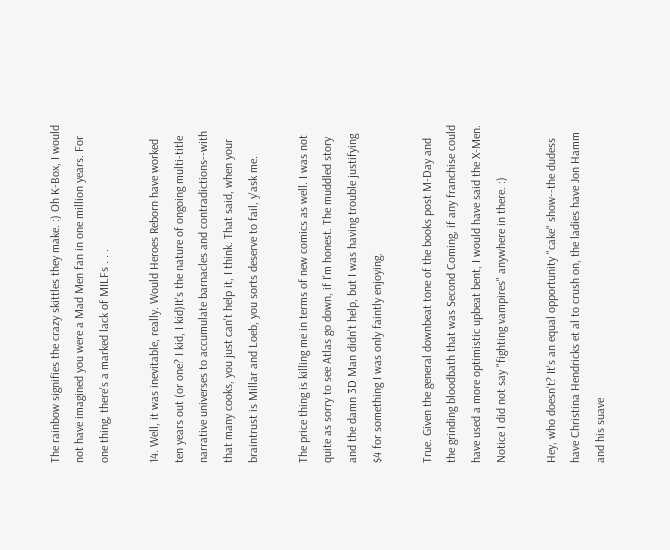The rainbow signifies the crazy skittles they make. :) Oh K-Box, I would not have imagined you were a Mad Men fan in one million years. For one thing, there's a marked lack of MILFs . . .

14. Well, it was inevitable, really. Would Heroes Reborn have worked ten years out (or one? I kid, I kid)It's the nature of ongoing multi-title narrative universes to accumulate barnacles and contradictions--with that many cooks, you just can't help it, I think. That said, when your braintrust is Millar and Loeb, you sorts deserve to fail, y'ask me.

The price thing is killing me in terms of new comics as well. I was not quite as sorry to see Atlas go down, if I'm honest. The muddled story and the damn 3D Man didn't help, but I was having trouble justifying $4 for something I was only faintly enjoying.

True. Given the general downbeat tone of the books post M-Day and the grinding bloodbath that was Second Coming, if any franchise could have used a more optimistic upbeat bent, I would have said the X-Men. Notice I did not say "fighting vampires" anywhere in there. :)

Hey, who doesn't? It's an equal opportunity "cake" show--the dudess have Christina Hendricks et al to crush on, the ladies have Jon Hamm and his suave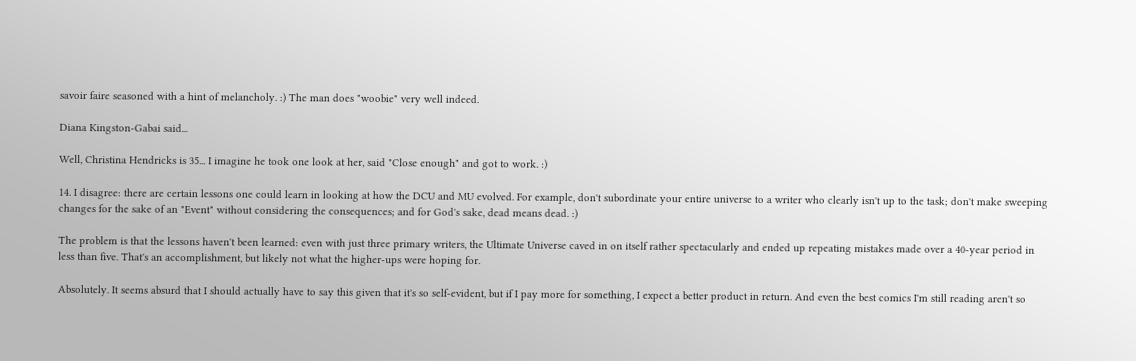savoir faire seasoned with a hint of melancholy. :) The man does "woobie" very well indeed.

Diana Kingston-Gabai said...

Well, Christina Hendricks is 35... I imagine he took one look at her, said "Close enough" and got to work. :)

14. I disagree: there are certain lessons one could learn in looking at how the DCU and MU evolved. For example, don't subordinate your entire universe to a writer who clearly isn't up to the task; don't make sweeping changes for the sake of an "Event" without considering the consequences; and for God's sake, dead means dead. :)

The problem is that the lessons haven't been learned: even with just three primary writers, the Ultimate Universe caved in on itself rather spectacularly and ended up repeating mistakes made over a 40-year period in less than five. That's an accomplishment, but likely not what the higher-ups were hoping for.

Absolutely. It seems absurd that I should actually have to say this given that it's so self-evident, but if I pay more for something, I expect a better product in return. And even the best comics I'm still reading aren't so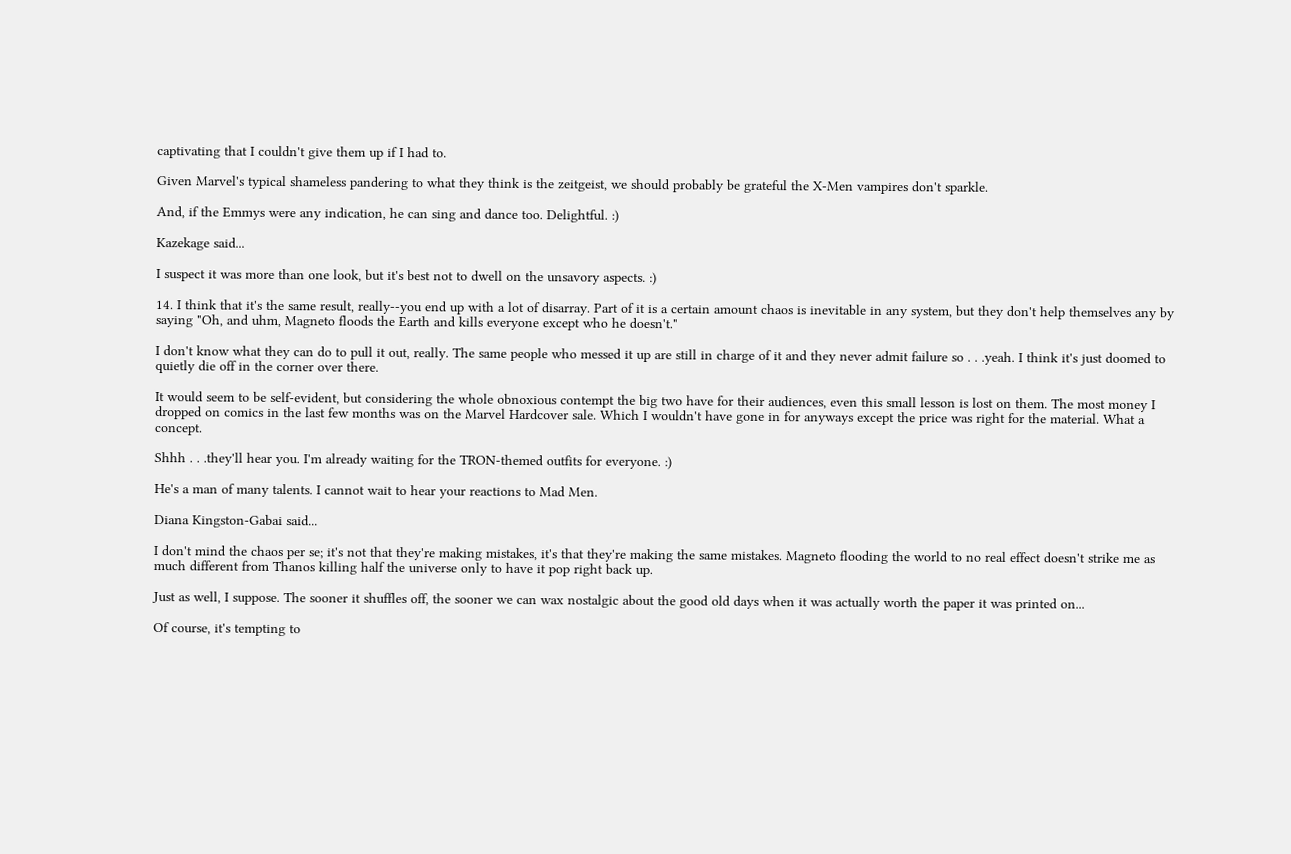captivating that I couldn't give them up if I had to.

Given Marvel's typical shameless pandering to what they think is the zeitgeist, we should probably be grateful the X-Men vampires don't sparkle.

And, if the Emmys were any indication, he can sing and dance too. Delightful. :)

Kazekage said...

I suspect it was more than one look, but it's best not to dwell on the unsavory aspects. :)

14. I think that it's the same result, really--you end up with a lot of disarray. Part of it is a certain amount chaos is inevitable in any system, but they don't help themselves any by saying "Oh, and uhm, Magneto floods the Earth and kills everyone except who he doesn't."

I don't know what they can do to pull it out, really. The same people who messed it up are still in charge of it and they never admit failure so . . .yeah. I think it's just doomed to quietly die off in the corner over there.

It would seem to be self-evident, but considering the whole obnoxious contempt the big two have for their audiences, even this small lesson is lost on them. The most money I dropped on comics in the last few months was on the Marvel Hardcover sale. Which I wouldn't have gone in for anyways except the price was right for the material. What a concept.

Shhh . . .they'll hear you. I'm already waiting for the TRON-themed outfits for everyone. :)

He's a man of many talents. I cannot wait to hear your reactions to Mad Men.

Diana Kingston-Gabai said...

I don't mind the chaos per se; it's not that they're making mistakes, it's that they're making the same mistakes. Magneto flooding the world to no real effect doesn't strike me as much different from Thanos killing half the universe only to have it pop right back up.

Just as well, I suppose. The sooner it shuffles off, the sooner we can wax nostalgic about the good old days when it was actually worth the paper it was printed on...

Of course, it's tempting to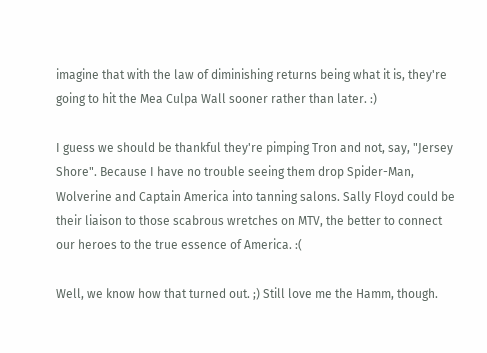imagine that with the law of diminishing returns being what it is, they're going to hit the Mea Culpa Wall sooner rather than later. :)

I guess we should be thankful they're pimping Tron and not, say, "Jersey Shore". Because I have no trouble seeing them drop Spider-Man, Wolverine and Captain America into tanning salons. Sally Floyd could be their liaison to those scabrous wretches on MTV, the better to connect our heroes to the true essence of America. :(

Well, we know how that turned out. ;) Still love me the Hamm, though.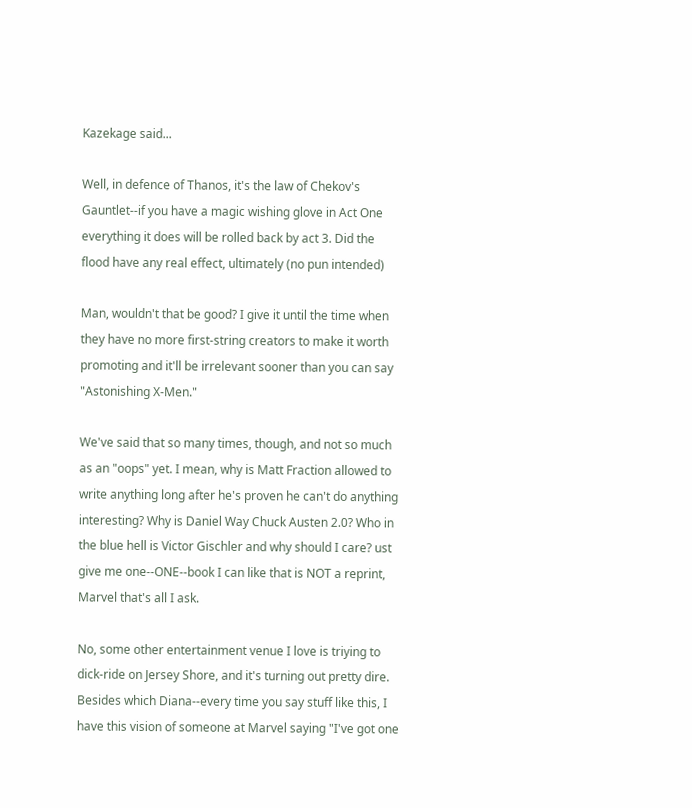Kazekage said...

Well, in defence of Thanos, it's the law of Chekov's Gauntlet--if you have a magic wishing glove in Act One everything it does will be rolled back by act 3. Did the flood have any real effect, ultimately (no pun intended)

Man, wouldn't that be good? I give it until the time when they have no more first-string creators to make it worth promoting and it'll be irrelevant sooner than you can say "Astonishing X-Men."

We've said that so many times, though, and not so much as an "oops" yet. I mean, why is Matt Fraction allowed to write anything long after he's proven he can't do anything interesting? Why is Daniel Way Chuck Austen 2.0? Who in the blue hell is Victor Gischler and why should I care? ust give me one--ONE--book I can like that is NOT a reprint, Marvel that's all I ask.

No, some other entertainment venue I love is triying to dick-ride on Jersey Shore, and it's turning out pretty dire. Besides which Diana--every time you say stuff like this, I have this vision of someone at Marvel saying "I've got one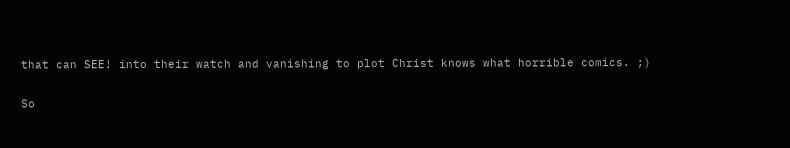that can SEE! into their watch and vanishing to plot Christ knows what horrible comics. ;)

So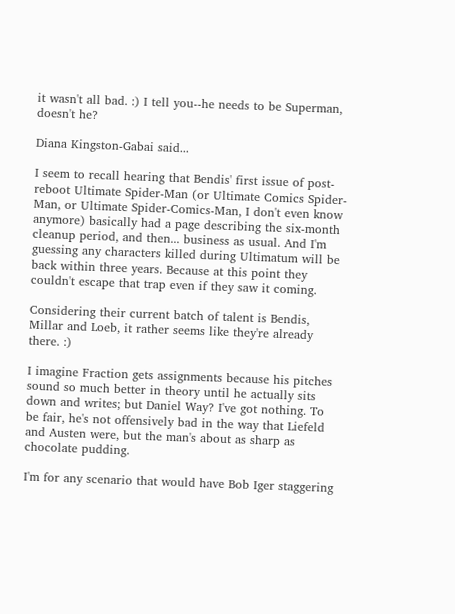it wasn't all bad. :) I tell you--he needs to be Superman, doesn't he?

Diana Kingston-Gabai said...

I seem to recall hearing that Bendis' first issue of post-reboot Ultimate Spider-Man (or Ultimate Comics Spider-Man, or Ultimate Spider-Comics-Man, I don't even know anymore) basically had a page describing the six-month cleanup period, and then... business as usual. And I'm guessing any characters killed during Ultimatum will be back within three years. Because at this point they couldn't escape that trap even if they saw it coming.

Considering their current batch of talent is Bendis, Millar and Loeb, it rather seems like they're already there. :)

I imagine Fraction gets assignments because his pitches sound so much better in theory until he actually sits down and writes; but Daniel Way? I've got nothing. To be fair, he's not offensively bad in the way that Liefeld and Austen were, but the man's about as sharp as chocolate pudding.

I'm for any scenario that would have Bob Iger staggering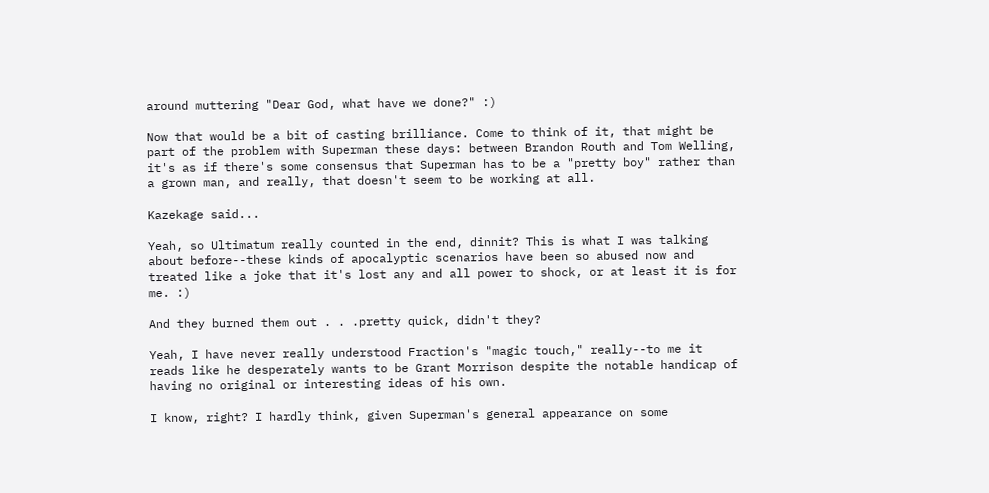around muttering "Dear God, what have we done?" :)

Now that would be a bit of casting brilliance. Come to think of it, that might be part of the problem with Superman these days: between Brandon Routh and Tom Welling, it's as if there's some consensus that Superman has to be a "pretty boy" rather than a grown man, and really, that doesn't seem to be working at all.

Kazekage said...

Yeah, so Ultimatum really counted in the end, dinnit? This is what I was talking about before--these kinds of apocalyptic scenarios have been so abused now and treated like a joke that it's lost any and all power to shock, or at least it is for me. :)

And they burned them out . . .pretty quick, didn't they?

Yeah, I have never really understood Fraction's "magic touch," really--to me it reads like he desperately wants to be Grant Morrison despite the notable handicap of having no original or interesting ideas of his own.

I know, right? I hardly think, given Superman's general appearance on some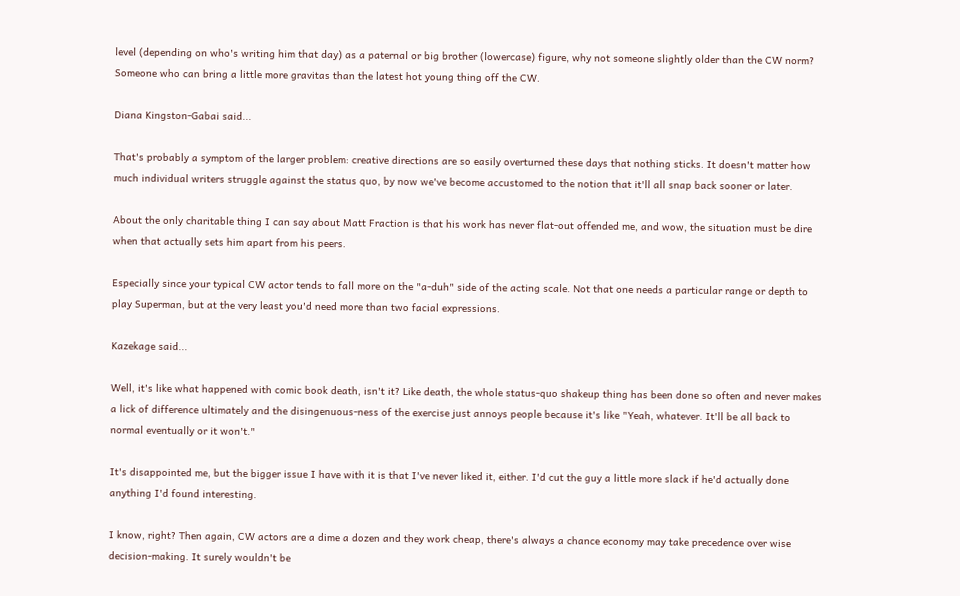level (depending on who's writing him that day) as a paternal or big brother (lowercase) figure, why not someone slightly older than the CW norm? Someone who can bring a little more gravitas than the latest hot young thing off the CW.

Diana Kingston-Gabai said...

That's probably a symptom of the larger problem: creative directions are so easily overturned these days that nothing sticks. It doesn't matter how much individual writers struggle against the status quo, by now we've become accustomed to the notion that it'll all snap back sooner or later.

About the only charitable thing I can say about Matt Fraction is that his work has never flat-out offended me, and wow, the situation must be dire when that actually sets him apart from his peers.

Especially since your typical CW actor tends to fall more on the "a-duh" side of the acting scale. Not that one needs a particular range or depth to play Superman, but at the very least you'd need more than two facial expressions.

Kazekage said...

Well, it's like what happened with comic book death, isn't it? Like death, the whole status-quo shakeup thing has been done so often and never makes a lick of difference ultimately and the disingenuous-ness of the exercise just annoys people because it's like "Yeah, whatever. It'll be all back to normal eventually or it won't."

It's disappointed me, but the bigger issue I have with it is that I've never liked it, either. I'd cut the guy a little more slack if he'd actually done anything I'd found interesting.

I know, right? Then again, CW actors are a dime a dozen and they work cheap, there's always a chance economy may take precedence over wise decision-making. It surely wouldn't be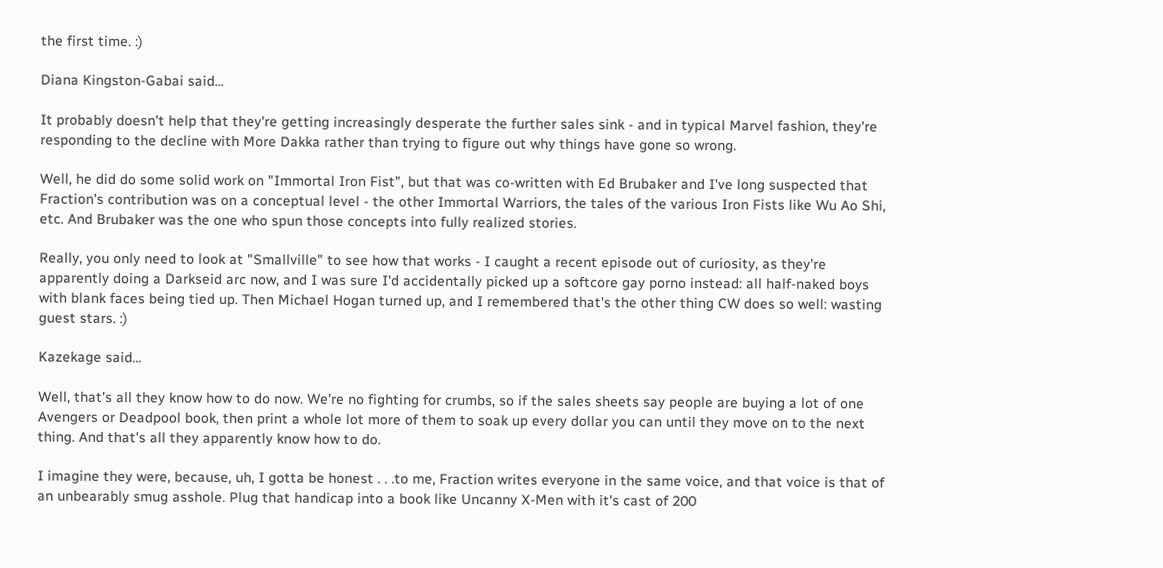the first time. :)

Diana Kingston-Gabai said...

It probably doesn't help that they're getting increasingly desperate the further sales sink - and in typical Marvel fashion, they're responding to the decline with More Dakka rather than trying to figure out why things have gone so wrong.

Well, he did do some solid work on "Immortal Iron Fist", but that was co-written with Ed Brubaker and I've long suspected that Fraction's contribution was on a conceptual level - the other Immortal Warriors, the tales of the various Iron Fists like Wu Ao Shi, etc. And Brubaker was the one who spun those concepts into fully realized stories.

Really, you only need to look at "Smallville" to see how that works - I caught a recent episode out of curiosity, as they're apparently doing a Darkseid arc now, and I was sure I'd accidentally picked up a softcore gay porno instead: all half-naked boys with blank faces being tied up. Then Michael Hogan turned up, and I remembered that's the other thing CW does so well: wasting guest stars. :)

Kazekage said...

Well, that's all they know how to do now. We're no fighting for crumbs, so if the sales sheets say people are buying a lot of one Avengers or Deadpool book, then print a whole lot more of them to soak up every dollar you can until they move on to the next thing. And that's all they apparently know how to do.

I imagine they were, because, uh, I gotta be honest . . .to me, Fraction writes everyone in the same voice, and that voice is that of an unbearably smug asshole. Plug that handicap into a book like Uncanny X-Men with it's cast of 200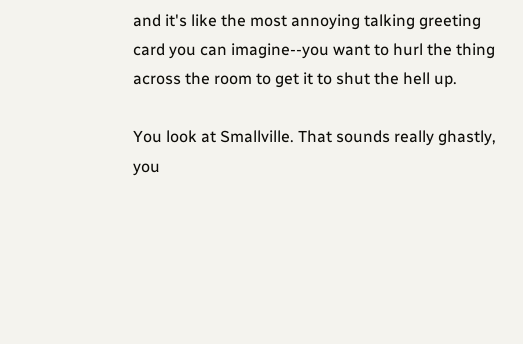and it's like the most annoying talking greeting card you can imagine--you want to hurl the thing across the room to get it to shut the hell up.

You look at Smallville. That sounds really ghastly, you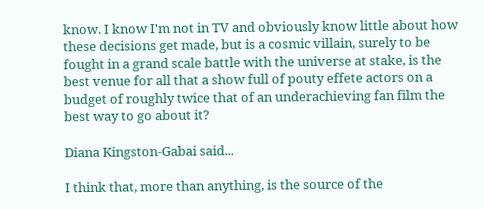know. I know I'm not in TV and obviously know little about how these decisions get made, but is a cosmic villain, surely to be fought in a grand scale battle with the universe at stake, is the best venue for all that a show full of pouty effete actors on a budget of roughly twice that of an underachieving fan film the best way to go about it?

Diana Kingston-Gabai said...

I think that, more than anything, is the source of the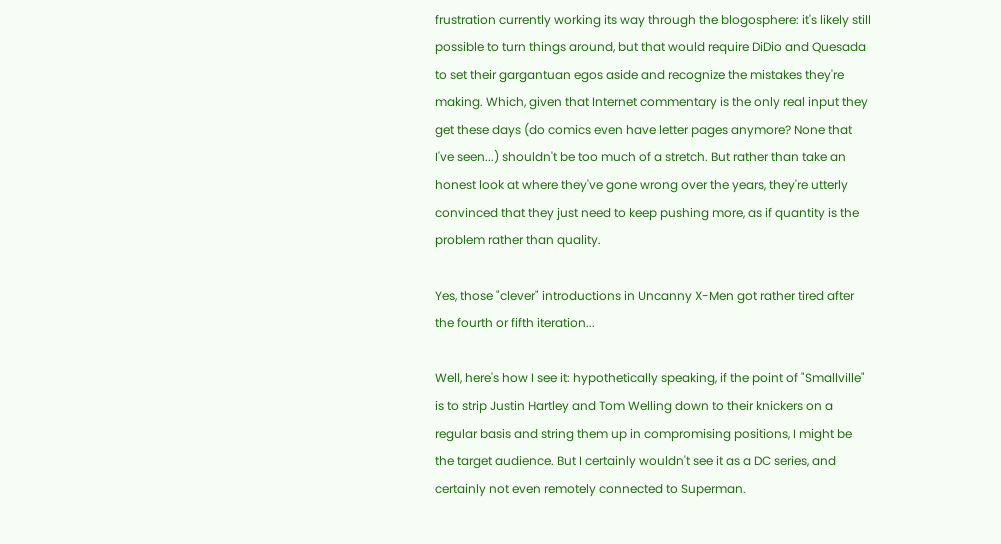frustration currently working its way through the blogosphere: it's likely still possible to turn things around, but that would require DiDio and Quesada to set their gargantuan egos aside and recognize the mistakes they're making. Which, given that Internet commentary is the only real input they get these days (do comics even have letter pages anymore? None that I've seen...) shouldn't be too much of a stretch. But rather than take an honest look at where they've gone wrong over the years, they're utterly convinced that they just need to keep pushing more, as if quantity is the problem rather than quality.

Yes, those "clever" introductions in Uncanny X-Men got rather tired after the fourth or fifth iteration...

Well, here's how I see it: hypothetically speaking, if the point of "Smallville" is to strip Justin Hartley and Tom Welling down to their knickers on a regular basis and string them up in compromising positions, I might be the target audience. But I certainly wouldn't see it as a DC series, and certainly not even remotely connected to Superman.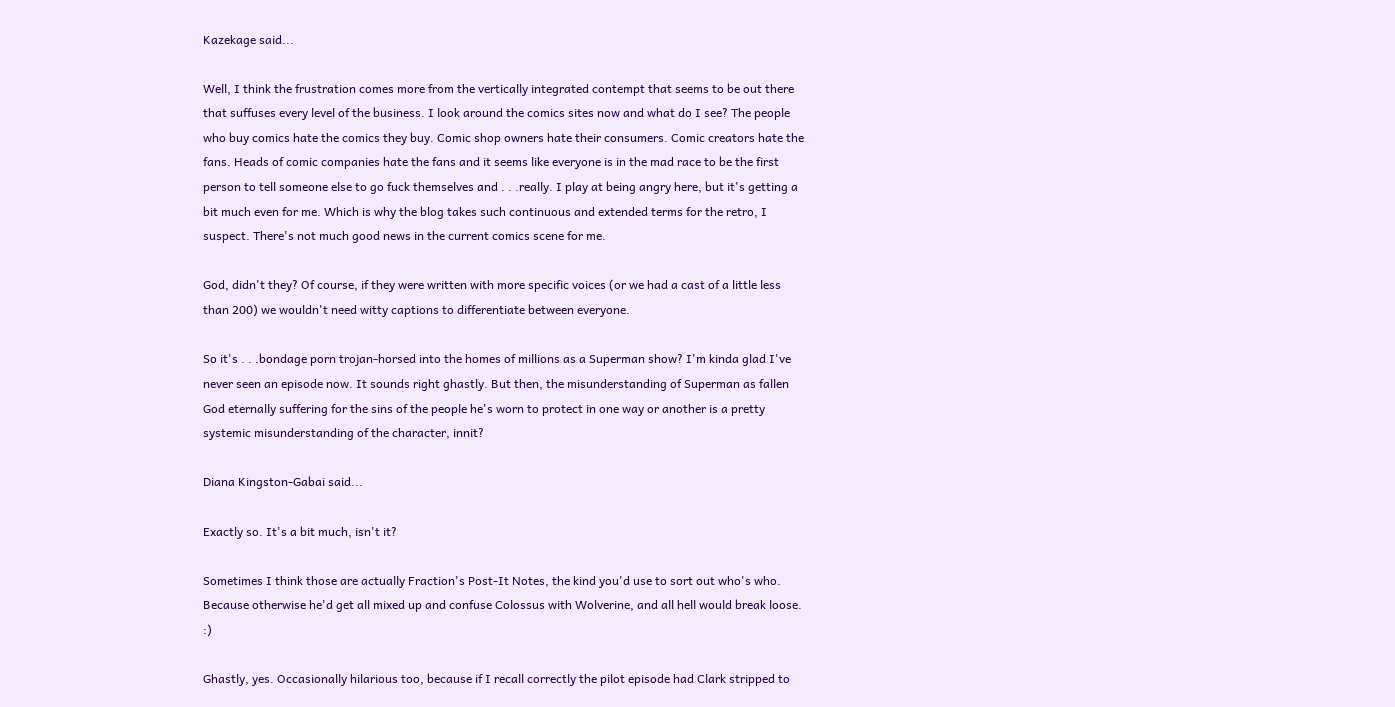Kazekage said...

Well, I think the frustration comes more from the vertically integrated contempt that seems to be out there that suffuses every level of the business. I look around the comics sites now and what do I see? The people who buy comics hate the comics they buy. Comic shop owners hate their consumers. Comic creators hate the fans. Heads of comic companies hate the fans and it seems like everyone is in the mad race to be the first person to tell someone else to go fuck themselves and . . .really. I play at being angry here, but it's getting a bit much even for me. Which is why the blog takes such continuous and extended terms for the retro, I suspect. There's not much good news in the current comics scene for me.

God, didn't they? Of course, if they were written with more specific voices (or we had a cast of a little less than 200) we wouldn't need witty captions to differentiate between everyone.

So it's . . .bondage porn trojan-horsed into the homes of millions as a Superman show? I'm kinda glad I've never seen an episode now. It sounds right ghastly. But then, the misunderstanding of Superman as fallen God eternally suffering for the sins of the people he's worn to protect in one way or another is a pretty systemic misunderstanding of the character, innit?

Diana Kingston-Gabai said...

Exactly so. It's a bit much, isn't it?

Sometimes I think those are actually Fraction's Post-It Notes, the kind you'd use to sort out who's who. Because otherwise he'd get all mixed up and confuse Colossus with Wolverine, and all hell would break loose. :)

Ghastly, yes. Occasionally hilarious too, because if I recall correctly the pilot episode had Clark stripped to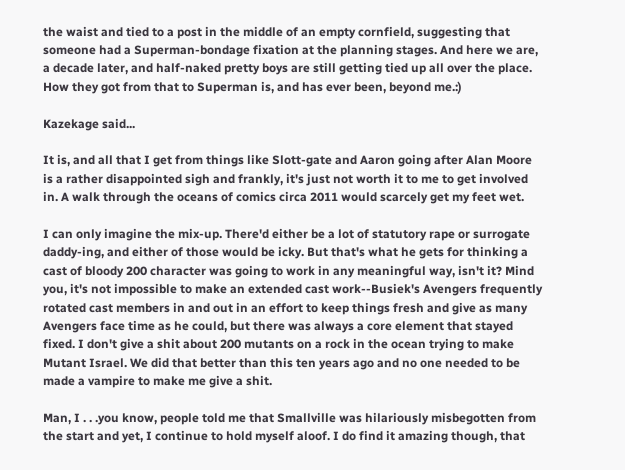the waist and tied to a post in the middle of an empty cornfield, suggesting that someone had a Superman-bondage fixation at the planning stages. And here we are, a decade later, and half-naked pretty boys are still getting tied up all over the place. How they got from that to Superman is, and has ever been, beyond me.:)

Kazekage said...

It is, and all that I get from things like Slott-gate and Aaron going after Alan Moore is a rather disappointed sigh and frankly, it's just not worth it to me to get involved in. A walk through the oceans of comics circa 2011 would scarcely get my feet wet.

I can only imagine the mix-up. There'd either be a lot of statutory rape or surrogate daddy-ing, and either of those would be icky. But that's what he gets for thinking a cast of bloody 200 character was going to work in any meaningful way, isn't it? Mind you, it's not impossible to make an extended cast work--Busiek's Avengers frequently rotated cast members in and out in an effort to keep things fresh and give as many Avengers face time as he could, but there was always a core element that stayed fixed. I don't give a shit about 200 mutants on a rock in the ocean trying to make Mutant Israel. We did that better than this ten years ago and no one needed to be made a vampire to make me give a shit.

Man, I . . .you know, people told me that Smallville was hilariously misbegotten from the start and yet, I continue to hold myself aloof. I do find it amazing though, that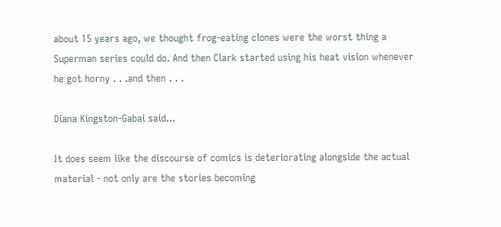about 15 years ago, we thought frog-eating clones were the worst thing a Superman series could do. And then Clark started using his heat vision whenever he got horny . . .and then . . .

Diana Kingston-Gabai said...

It does seem like the discourse of comics is deteriorating alongside the actual material - not only are the stories becoming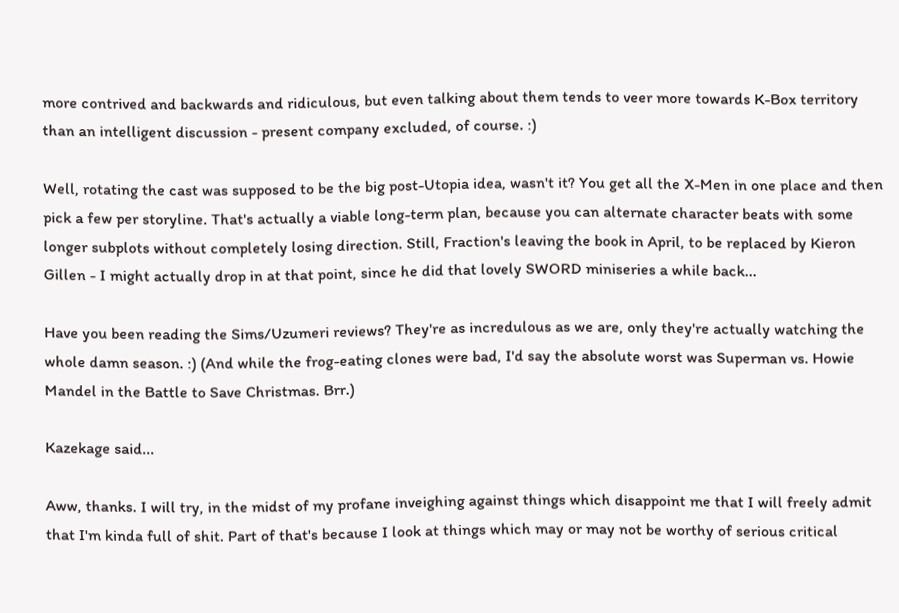more contrived and backwards and ridiculous, but even talking about them tends to veer more towards K-Box territory than an intelligent discussion - present company excluded, of course. :)

Well, rotating the cast was supposed to be the big post-Utopia idea, wasn't it? You get all the X-Men in one place and then pick a few per storyline. That's actually a viable long-term plan, because you can alternate character beats with some longer subplots without completely losing direction. Still, Fraction's leaving the book in April, to be replaced by Kieron Gillen - I might actually drop in at that point, since he did that lovely SWORD miniseries a while back...

Have you been reading the Sims/Uzumeri reviews? They're as incredulous as we are, only they're actually watching the whole damn season. :) (And while the frog-eating clones were bad, I'd say the absolute worst was Superman vs. Howie Mandel in the Battle to Save Christmas. Brr.)

Kazekage said...

Aww, thanks. I will try, in the midst of my profane inveighing against things which disappoint me that I will freely admit that I'm kinda full of shit. Part of that's because I look at things which may or may not be worthy of serious critical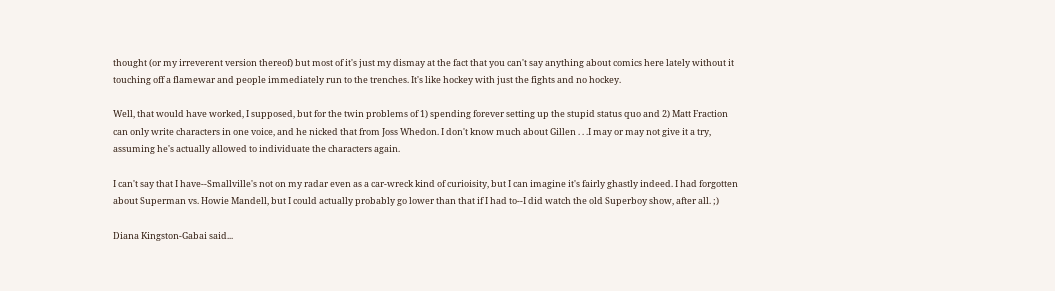thought (or my irreverent version thereof) but most of it's just my dismay at the fact that you can't say anything about comics here lately without it touching off a flamewar and people immediately run to the trenches. It's like hockey with just the fights and no hockey.

Well, that would have worked, I supposed, but for the twin problems of 1) spending forever setting up the stupid status quo and 2) Matt Fraction can only write characters in one voice, and he nicked that from Joss Whedon. I don't know much about Gillen . . .I may or may not give it a try, assuming he's actually allowed to individuate the characters again.

I can't say that I have--Smallville's not on my radar even as a car-wreck kind of curioisity, but I can imagine it's fairly ghastly indeed. I had forgotten about Superman vs. Howie Mandell, but I could actually probably go lower than that if I had to--I did watch the old Superboy show, after all. ;)

Diana Kingston-Gabai said...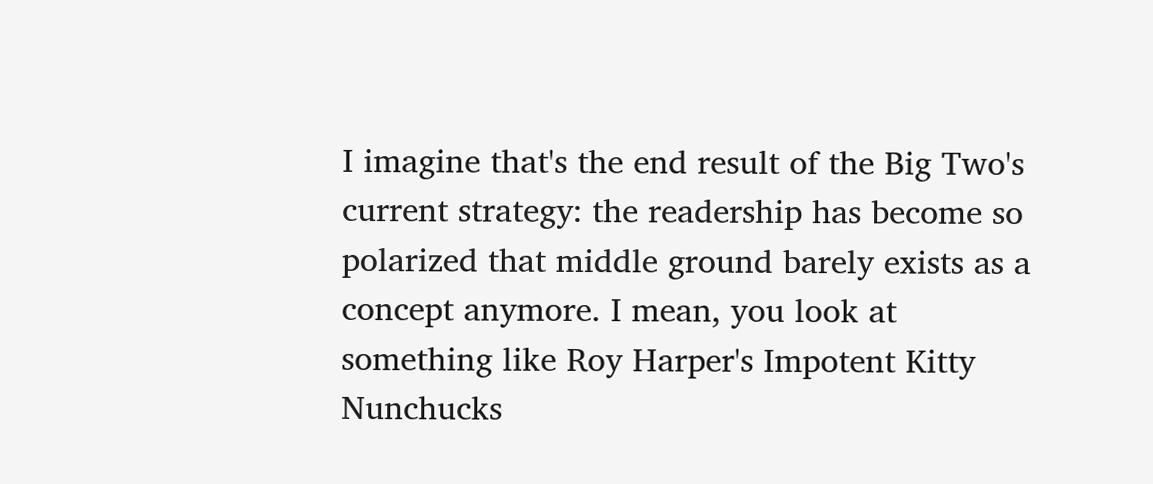I imagine that's the end result of the Big Two's current strategy: the readership has become so polarized that middle ground barely exists as a concept anymore. I mean, you look at something like Roy Harper's Impotent Kitty Nunchucks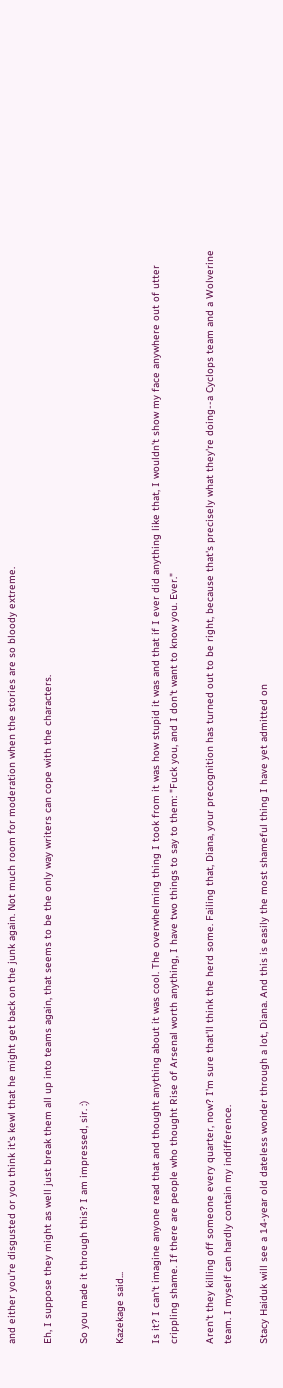and either you're disgusted or you think it's kewl that he might get back on the junk again. Not much room for moderation when the stories are so bloody extreme.

Eh, I suppose they might as well just break them all up into teams again, that seems to be the only way writers can cope with the characters.

So you made it through this? I am impressed, sir. :)

Kazekage said...

Is it? I can't imagine anyone read that and thought anything about it was cool. The overwhelming thing I took from it was how stupid it was and that if I ever did anything like that, I wouldn't show my face anywhere out of utter crippling shame. If there are people who thought Rise of Arsenal worth anything, I have two things to say to them: "Fuck you, and I don't want to know you. Ever."

Aren't they killing off someone every quarter, now? I'm sure that'll think the herd some. Failing that, Diana, your precognition has turned out to be right, because that's precisely what they're doing--a Cyclops team and a Wolverine team. I myself can hardly contain my indifference.

Stacy Haiduk will see a 14-year old dateless wonder through a lot, Diana. And this is easily the most shameful thing I have yet admitted on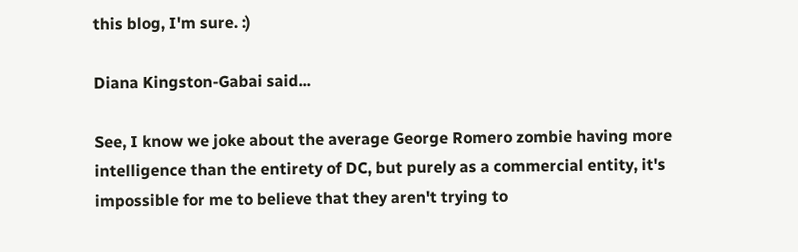this blog, I'm sure. :)

Diana Kingston-Gabai said...

See, I know we joke about the average George Romero zombie having more intelligence than the entirety of DC, but purely as a commercial entity, it's impossible for me to believe that they aren't trying to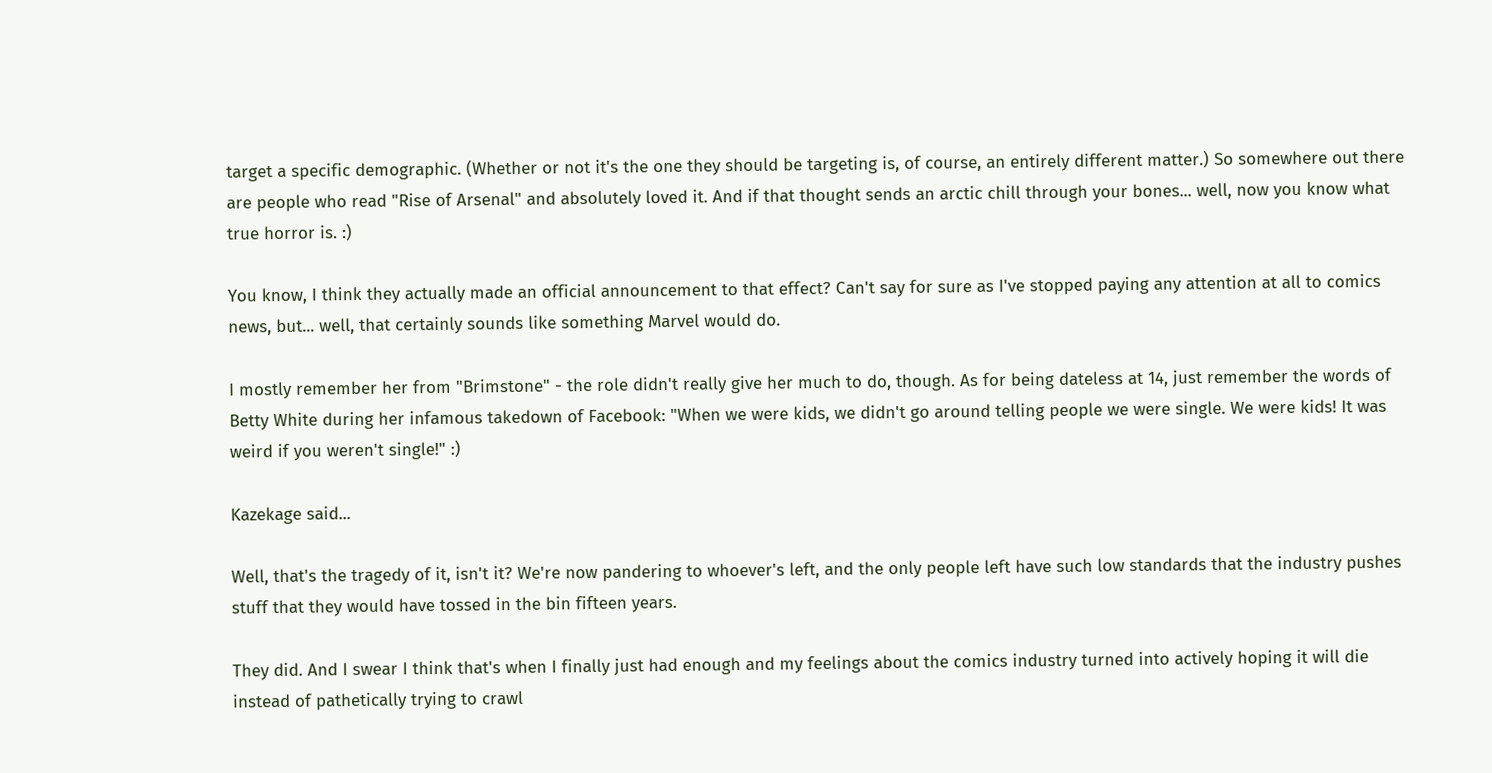target a specific demographic. (Whether or not it's the one they should be targeting is, of course, an entirely different matter.) So somewhere out there are people who read "Rise of Arsenal" and absolutely loved it. And if that thought sends an arctic chill through your bones... well, now you know what true horror is. :)

You know, I think they actually made an official announcement to that effect? Can't say for sure as I've stopped paying any attention at all to comics news, but... well, that certainly sounds like something Marvel would do.

I mostly remember her from "Brimstone" - the role didn't really give her much to do, though. As for being dateless at 14, just remember the words of Betty White during her infamous takedown of Facebook: "When we were kids, we didn't go around telling people we were single. We were kids! It was weird if you weren't single!" :)

Kazekage said...

Well, that's the tragedy of it, isn't it? We're now pandering to whoever's left, and the only people left have such low standards that the industry pushes stuff that they would have tossed in the bin fifteen years.

They did. And I swear I think that's when I finally just had enough and my feelings about the comics industry turned into actively hoping it will die instead of pathetically trying to crawl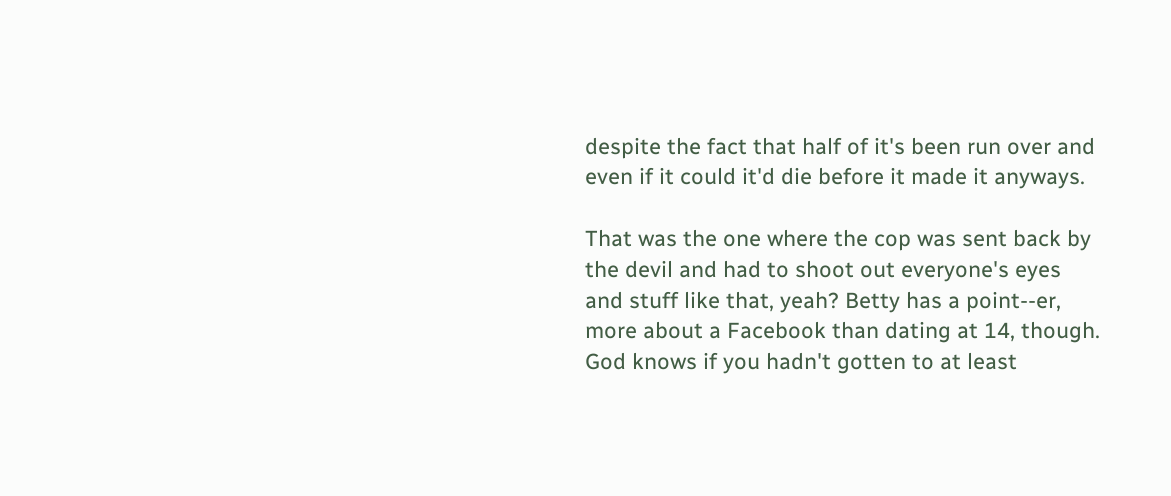despite the fact that half of it's been run over and even if it could it'd die before it made it anyways.

That was the one where the cop was sent back by the devil and had to shoot out everyone's eyes and stuff like that, yeah? Betty has a point--er, more about a Facebook than dating at 14, though. God knows if you hadn't gotten to at least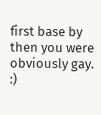first base by then you were obviously gay. :)